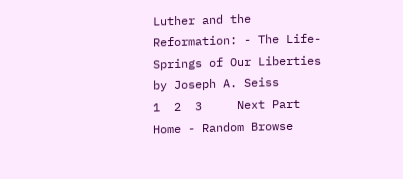Luther and the Reformation: - The Life-Springs of Our Liberties
by Joseph A. Seiss
1  2  3     Next Part
Home - Random Browse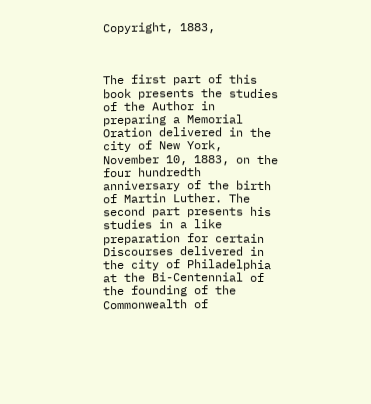Copyright, 1883,



The first part of this book presents the studies of the Author in preparing a Memorial Oration delivered in the city of New York, November 10, 1883, on the four hundredth anniversary of the birth of Martin Luther. The second part presents his studies in a like preparation for certain Discourses delivered in the city of Philadelphia at the Bi-Centennial of the founding of the Commonwealth of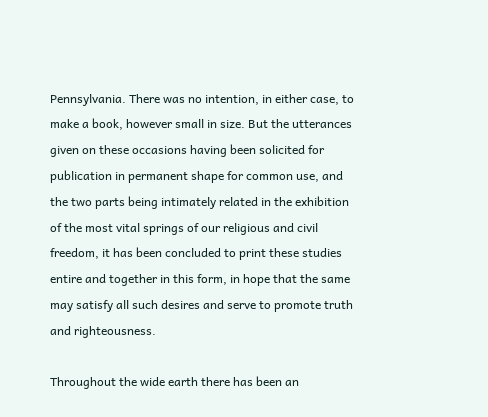Pennsylvania. There was no intention, in either case, to make a book, however small in size. But the utterances given on these occasions having been solicited for publication in permanent shape for common use, and the two parts being intimately related in the exhibition of the most vital springs of our religious and civil freedom, it has been concluded to print these studies entire and together in this form, in hope that the same may satisfy all such desires and serve to promote truth and righteousness.

Throughout the wide earth there has been an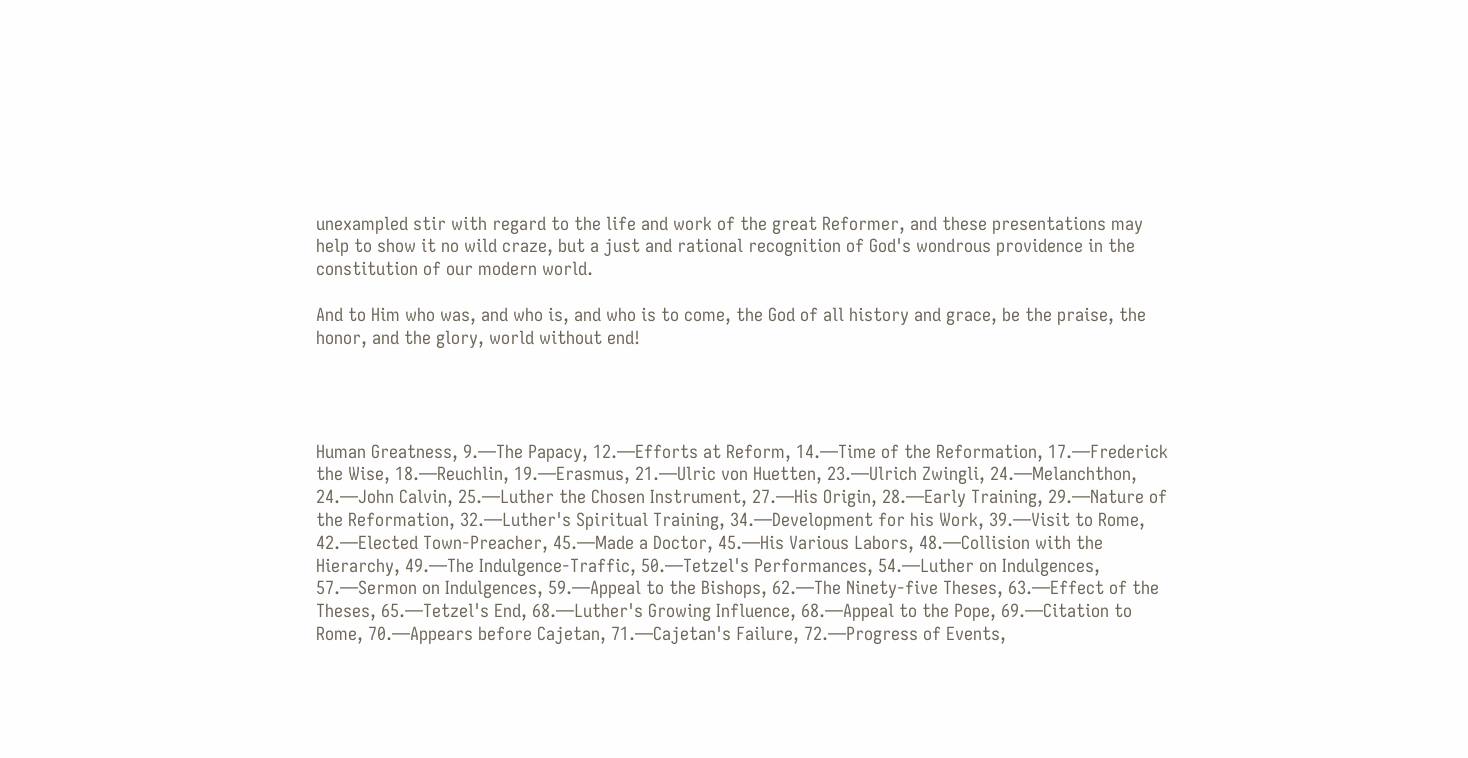unexampled stir with regard to the life and work of the great Reformer, and these presentations may help to show it no wild craze, but a just and rational recognition of God's wondrous providence in the constitution of our modern world.

And to Him who was, and who is, and who is to come, the God of all history and grace, be the praise, the honor, and the glory, world without end!




Human Greatness, 9.—The Papacy, 12.—Efforts at Reform, 14.—Time of the Reformation, 17.—Frederick the Wise, 18.—Reuchlin, 19.—Erasmus, 21.—Ulric von Huetten, 23.—Ulrich Zwingli, 24.—Melanchthon, 24.—John Calvin, 25.—Luther the Chosen Instrument, 27.—His Origin, 28.—Early Training, 29.—Nature of the Reformation, 32.—Luther's Spiritual Training, 34.—Development for his Work, 39.—Visit to Rome, 42.—Elected Town-Preacher, 45.—Made a Doctor, 45.—His Various Labors, 48.—Collision with the Hierarchy, 49.—The Indulgence-Traffic, 50.—Tetzel's Performances, 54.—Luther on Indulgences, 57.—Sermon on Indulgences, 59.—Appeal to the Bishops, 62.—The Ninety-five Theses, 63.—Effect of the Theses, 65.—Tetzel's End, 68.—Luther's Growing Influence, 68.—Appeal to the Pope, 69.—Citation to Rome, 70.—Appears before Cajetan, 71.—Cajetan's Failure, 72.—Progress of Events,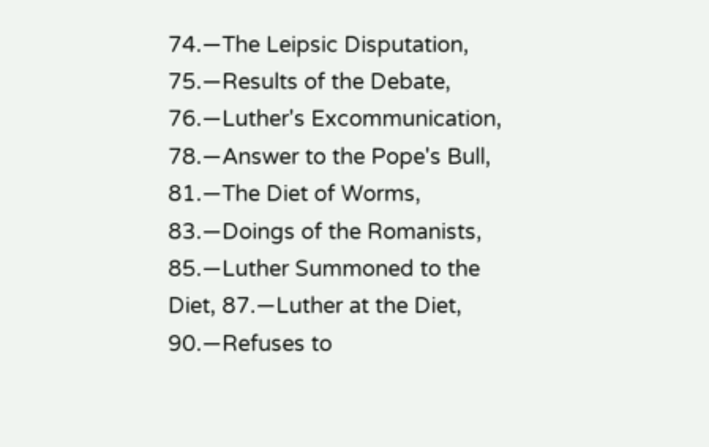74.—The Leipsic Disputation, 75.—Results of the Debate, 76.—Luther's Excommunication, 78.—Answer to the Pope's Bull, 81.—The Diet of Worms, 83.—Doings of the Romanists, 85.—Luther Summoned to the Diet, 87.—Luther at the Diet, 90.—Refuses to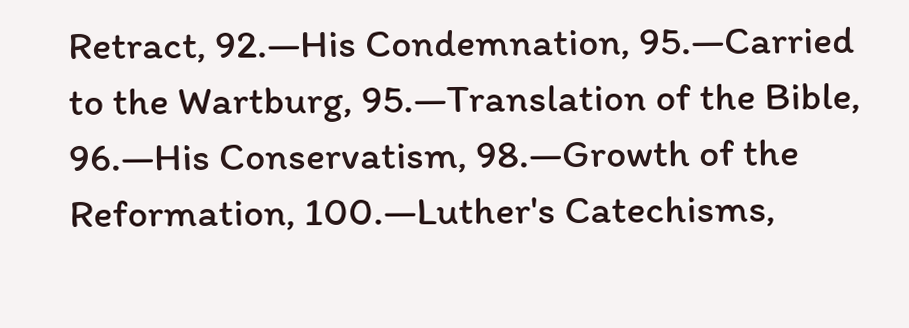Retract, 92.—His Condemnation, 95.—Carried to the Wartburg, 95.—Translation of the Bible, 96.—His Conservatism, 98.—Growth of the Reformation, 100.—Luther's Catechisms,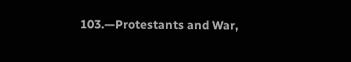103.—Protestants and War,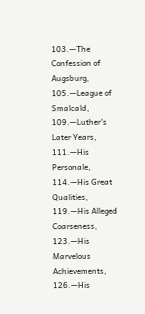103.—The Confession of Augsburg, 105.—League of Smalcald, 109.—Luther's Later Years, 111.—His Personale, 114.—His Great Qualities, 119.—His Alleged Coarseness, 123.—His Marvelous Achievements, 126.—His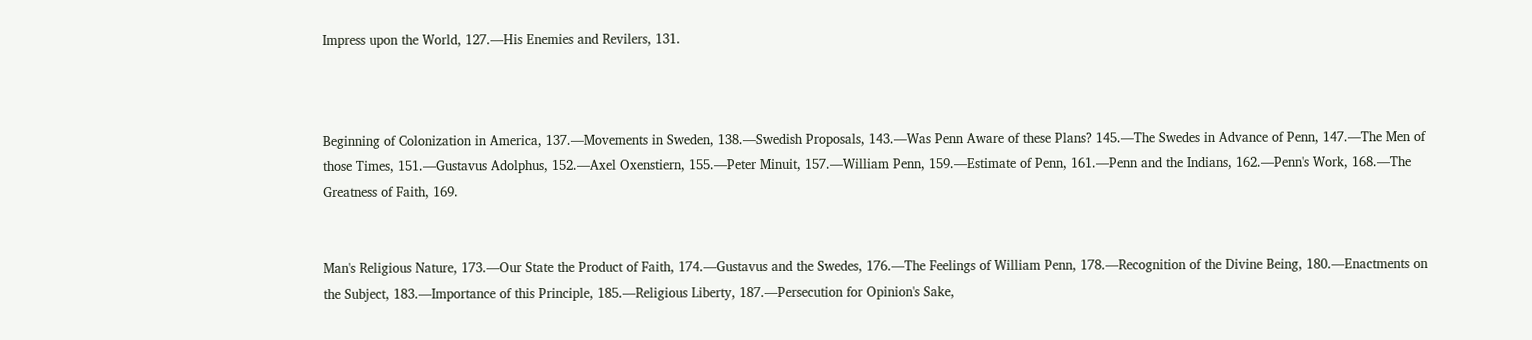Impress upon the World, 127.—His Enemies and Revilers, 131.



Beginning of Colonization in America, 137.—Movements in Sweden, 138.—Swedish Proposals, 143.—Was Penn Aware of these Plans? 145.—The Swedes in Advance of Penn, 147.—The Men of those Times, 151.—Gustavus Adolphus, 152.—Axel Oxenstiern, 155.—Peter Minuit, 157.—William Penn, 159.—Estimate of Penn, 161.—Penn and the Indians, 162.—Penn's Work, 168.—The Greatness of Faith, 169.


Man's Religious Nature, 173.—Our State the Product of Faith, 174.—Gustavus and the Swedes, 176.—The Feelings of William Penn, 178.—Recognition of the Divine Being, 180.—Enactments on the Subject, 183.—Importance of this Principle, 185.—Religious Liberty, 187.—Persecution for Opinion's Sake,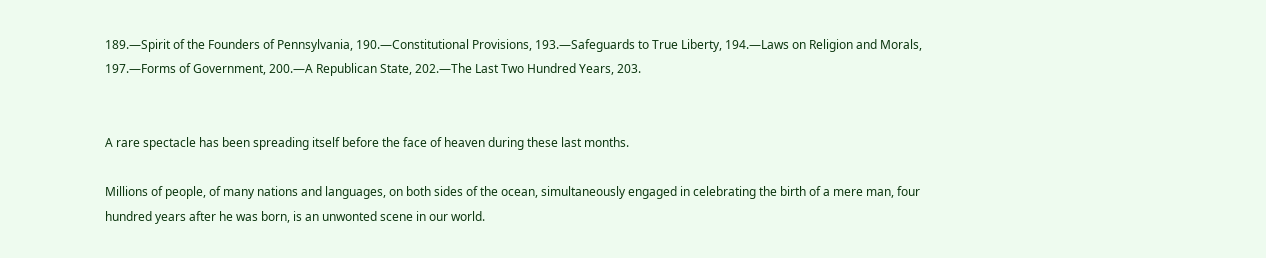189.—Spirit of the Founders of Pennsylvania, 190.—Constitutional Provisions, 193.—Safeguards to True Liberty, 194.—Laws on Religion and Morals, 197.—Forms of Government, 200.—A Republican State, 202.—The Last Two Hundred Years, 203.


A rare spectacle has been spreading itself before the face of heaven during these last months.

Millions of people, of many nations and languages, on both sides of the ocean, simultaneously engaged in celebrating the birth of a mere man, four hundred years after he was born, is an unwonted scene in our world.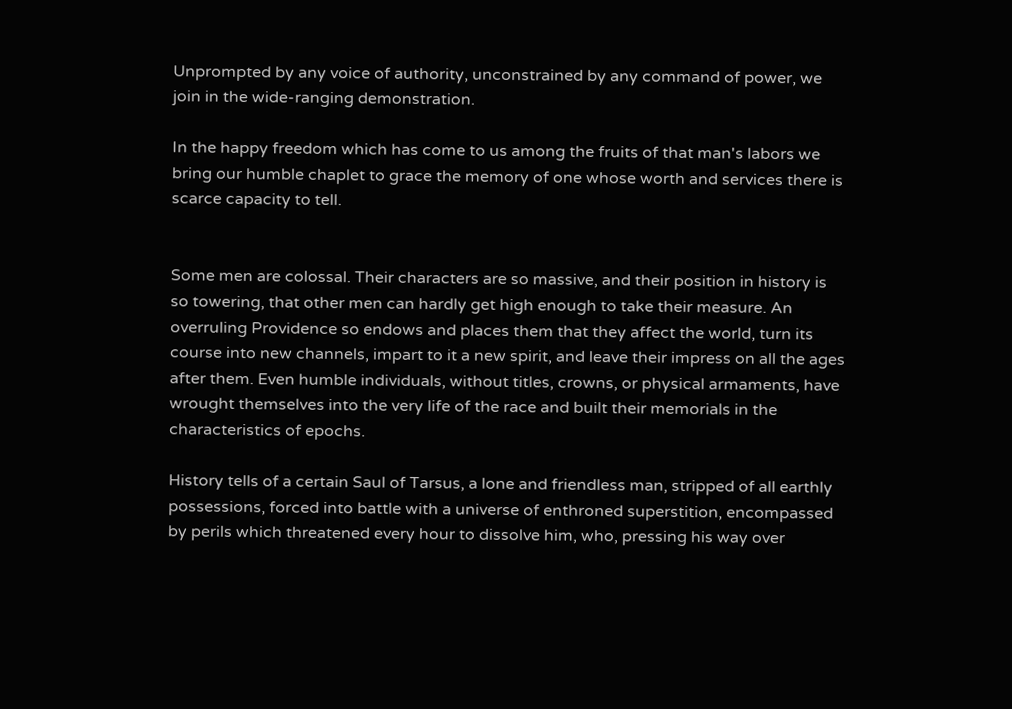Unprompted by any voice of authority, unconstrained by any command of power, we join in the wide-ranging demonstration.

In the happy freedom which has come to us among the fruits of that man's labors we bring our humble chaplet to grace the memory of one whose worth and services there is scarce capacity to tell.


Some men are colossal. Their characters are so massive, and their position in history is so towering, that other men can hardly get high enough to take their measure. An overruling Providence so endows and places them that they affect the world, turn its course into new channels, impart to it a new spirit, and leave their impress on all the ages after them. Even humble individuals, without titles, crowns, or physical armaments, have wrought themselves into the very life of the race and built their memorials in the characteristics of epochs.

History tells of a certain Saul of Tarsus, a lone and friendless man, stripped of all earthly possessions, forced into battle with a universe of enthroned superstition, encompassed by perils which threatened every hour to dissolve him, who, pressing his way over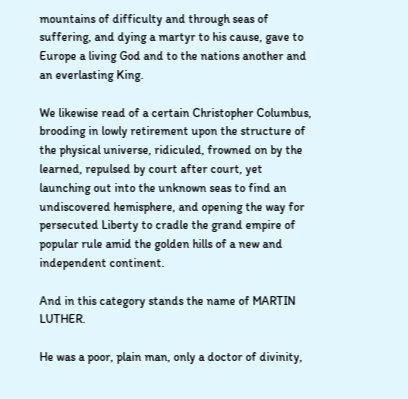mountains of difficulty and through seas of suffering, and dying a martyr to his cause, gave to Europe a living God and to the nations another and an everlasting King.

We likewise read of a certain Christopher Columbus, brooding in lowly retirement upon the structure of the physical universe, ridiculed, frowned on by the learned, repulsed by court after court, yet launching out into the unknown seas to find an undiscovered hemisphere, and opening the way for persecuted Liberty to cradle the grand empire of popular rule amid the golden hills of a new and independent continent.

And in this category stands the name of MARTIN LUTHER.

He was a poor, plain man, only a doctor of divinity,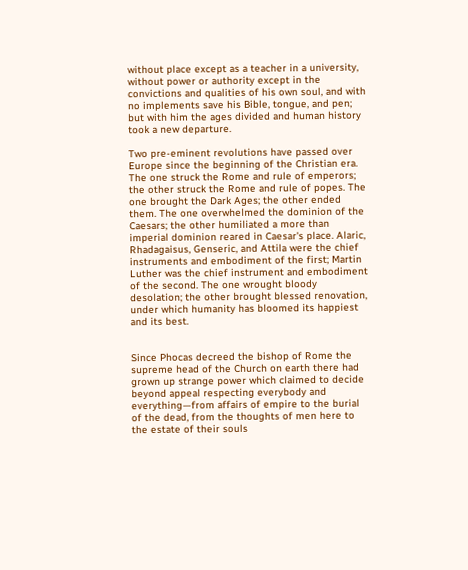without place except as a teacher in a university, without power or authority except in the convictions and qualities of his own soul, and with no implements save his Bible, tongue, and pen; but with him the ages divided and human history took a new departure.

Two pre-eminent revolutions have passed over Europe since the beginning of the Christian era. The one struck the Rome and rule of emperors; the other struck the Rome and rule of popes. The one brought the Dark Ages; the other ended them. The one overwhelmed the dominion of the Caesars; the other humiliated a more than imperial dominion reared in Caesar's place. Alaric, Rhadagaisus, Genseric, and Attila were the chief instruments and embodiment of the first; Martin Luther was the chief instrument and embodiment of the second. The one wrought bloody desolation; the other brought blessed renovation, under which humanity has bloomed its happiest and its best.


Since Phocas decreed the bishop of Rome the supreme head of the Church on earth there had grown up strange power which claimed to decide beyond appeal respecting everybody and everything—from affairs of empire to the burial of the dead, from the thoughts of men here to the estate of their souls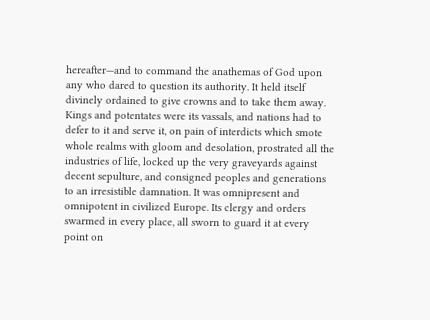hereafter—and to command the anathemas of God upon any who dared to question its authority. It held itself divinely ordained to give crowns and to take them away. Kings and potentates were its vassals, and nations had to defer to it and serve it, on pain of interdicts which smote whole realms with gloom and desolation, prostrated all the industries of life, locked up the very graveyards against decent sepulture, and consigned peoples and generations to an irresistible damnation. It was omnipresent and omnipotent in civilized Europe. Its clergy and orders swarmed in every place, all sworn to guard it at every point on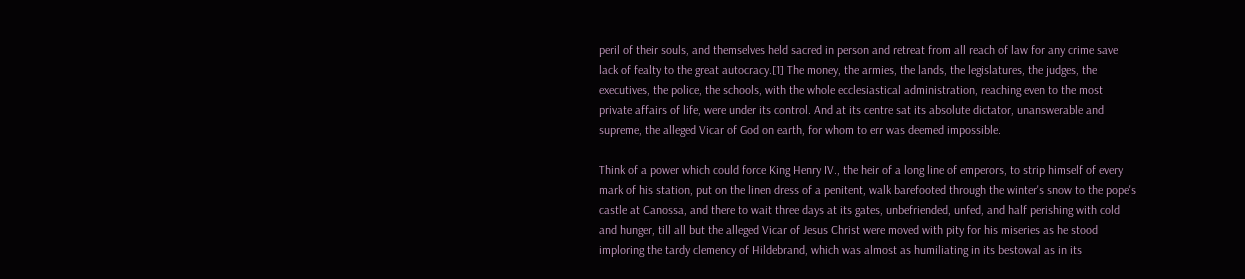peril of their souls, and themselves held sacred in person and retreat from all reach of law for any crime save lack of fealty to the great autocracy.[1] The money, the armies, the lands, the legislatures, the judges, the executives, the police, the schools, with the whole ecclesiastical administration, reaching even to the most private affairs of life, were under its control. And at its centre sat its absolute dictator, unanswerable and supreme, the alleged Vicar of God on earth, for whom to err was deemed impossible.

Think of a power which could force King Henry IV., the heir of a long line of emperors, to strip himself of every mark of his station, put on the linen dress of a penitent, walk barefooted through the winter's snow to the pope's castle at Canossa, and there to wait three days at its gates, unbefriended, unfed, and half perishing with cold and hunger, till all but the alleged Vicar of Jesus Christ were moved with pity for his miseries as he stood imploring the tardy clemency of Hildebrand, which was almost as humiliating in its bestowal as in its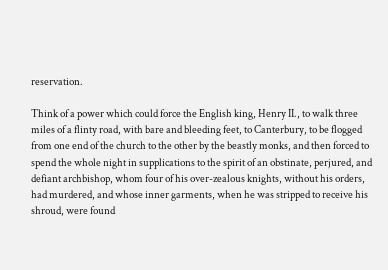reservation.

Think of a power which could force the English king, Henry II., to walk three miles of a flinty road, with bare and bleeding feet, to Canterbury, to be flogged from one end of the church to the other by the beastly monks, and then forced to spend the whole night in supplications to the spirit of an obstinate, perjured, and defiant archbishop, whom four of his over-zealous knights, without his orders, had murdered, and whose inner garments, when he was stripped to receive his shroud, were found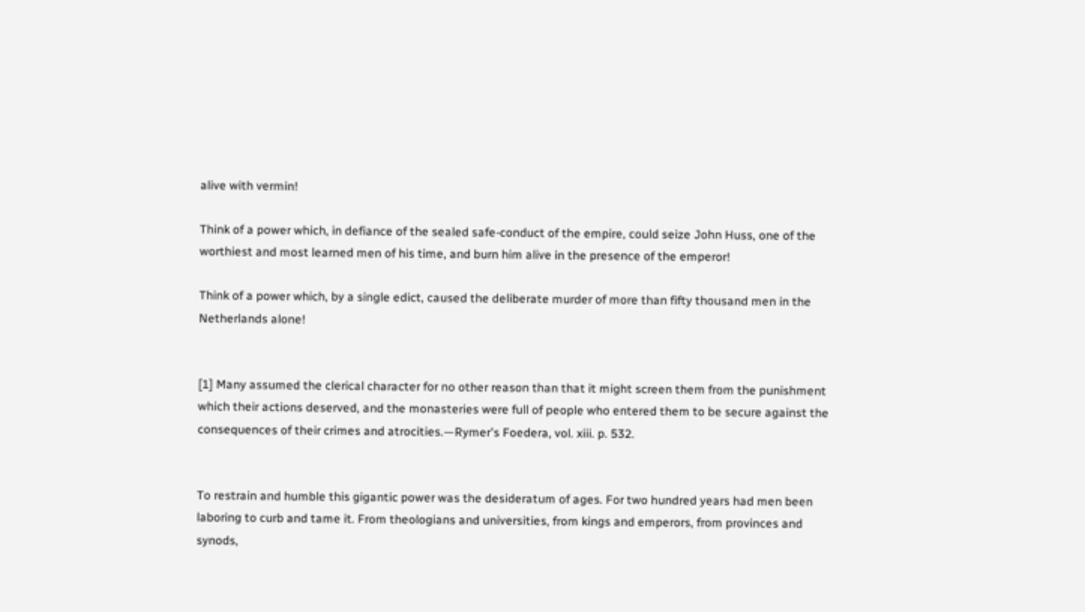alive with vermin!

Think of a power which, in defiance of the sealed safe-conduct of the empire, could seize John Huss, one of the worthiest and most learned men of his time, and burn him alive in the presence of the emperor!

Think of a power which, by a single edict, caused the deliberate murder of more than fifty thousand men in the Netherlands alone!


[1] Many assumed the clerical character for no other reason than that it might screen them from the punishment which their actions deserved, and the monasteries were full of people who entered them to be secure against the consequences of their crimes and atrocities.—Rymer's Foedera, vol. xiii. p. 532.


To restrain and humble this gigantic power was the desideratum of ages. For two hundred years had men been laboring to curb and tame it. From theologians and universities, from kings and emperors, from provinces and synods,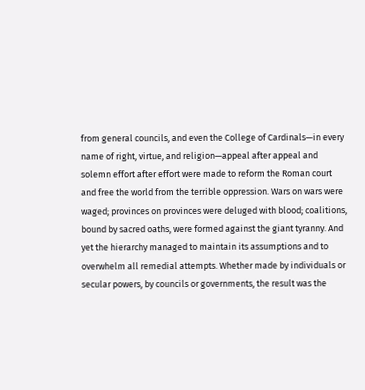from general councils, and even the College of Cardinals—in every name of right, virtue, and religion—appeal after appeal and solemn effort after effort were made to reform the Roman court and free the world from the terrible oppression. Wars on wars were waged; provinces on provinces were deluged with blood; coalitions, bound by sacred oaths, were formed against the giant tyranny. And yet the hierarchy managed to maintain its assumptions and to overwhelm all remedial attempts. Whether made by individuals or secular powers, by councils or governments, the result was the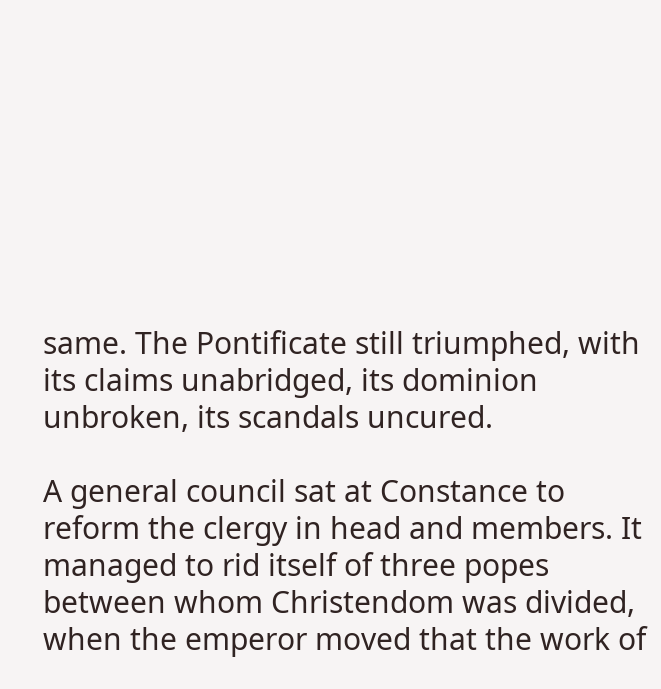same. The Pontificate still triumphed, with its claims unabridged, its dominion unbroken, its scandals uncured.

A general council sat at Constance to reform the clergy in head and members. It managed to rid itself of three popes between whom Christendom was divided, when the emperor moved that the work of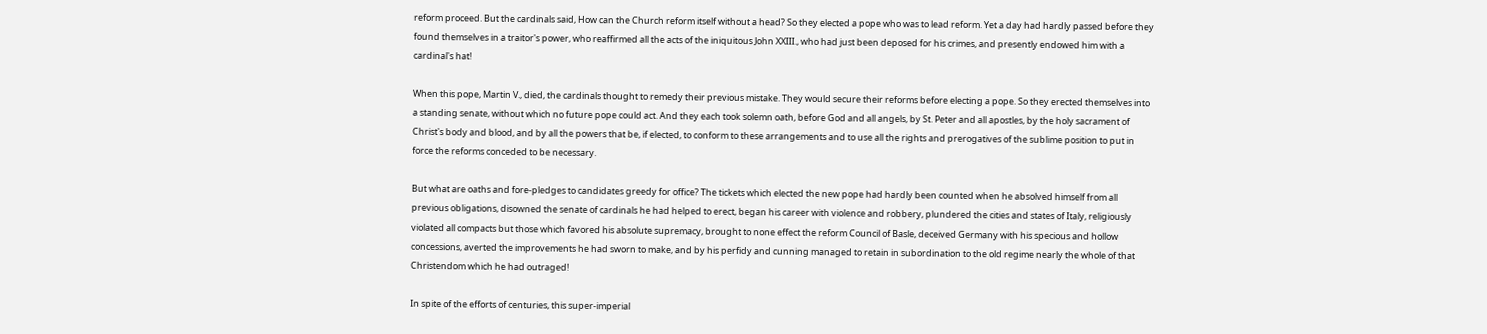reform proceed. But the cardinals said, How can the Church reform itself without a head? So they elected a pope who was to lead reform. Yet a day had hardly passed before they found themselves in a traitor's power, who reaffirmed all the acts of the iniquitous John XXIII., who had just been deposed for his crimes, and presently endowed him with a cardinal's hat!

When this pope, Martin V., died, the cardinals thought to remedy their previous mistake. They would secure their reforms before electing a pope. So they erected themselves into a standing senate, without which no future pope could act. And they each took solemn oath, before God and all angels, by St. Peter and all apostles, by the holy sacrament of Christ's body and blood, and by all the powers that be, if elected, to conform to these arrangements and to use all the rights and prerogatives of the sublime position to put in force the reforms conceded to be necessary.

But what are oaths and fore-pledges to candidates greedy for office? The tickets which elected the new pope had hardly been counted when he absolved himself from all previous obligations, disowned the senate of cardinals he had helped to erect, began his career with violence and robbery, plundered the cities and states of Italy, religiously violated all compacts but those which favored his absolute supremacy, brought to none effect the reform Council of Basle, deceived Germany with his specious and hollow concessions, averted the improvements he had sworn to make, and by his perfidy and cunning managed to retain in subordination to the old regime nearly the whole of that Christendom which he had outraged!

In spite of the efforts of centuries, this super-imperial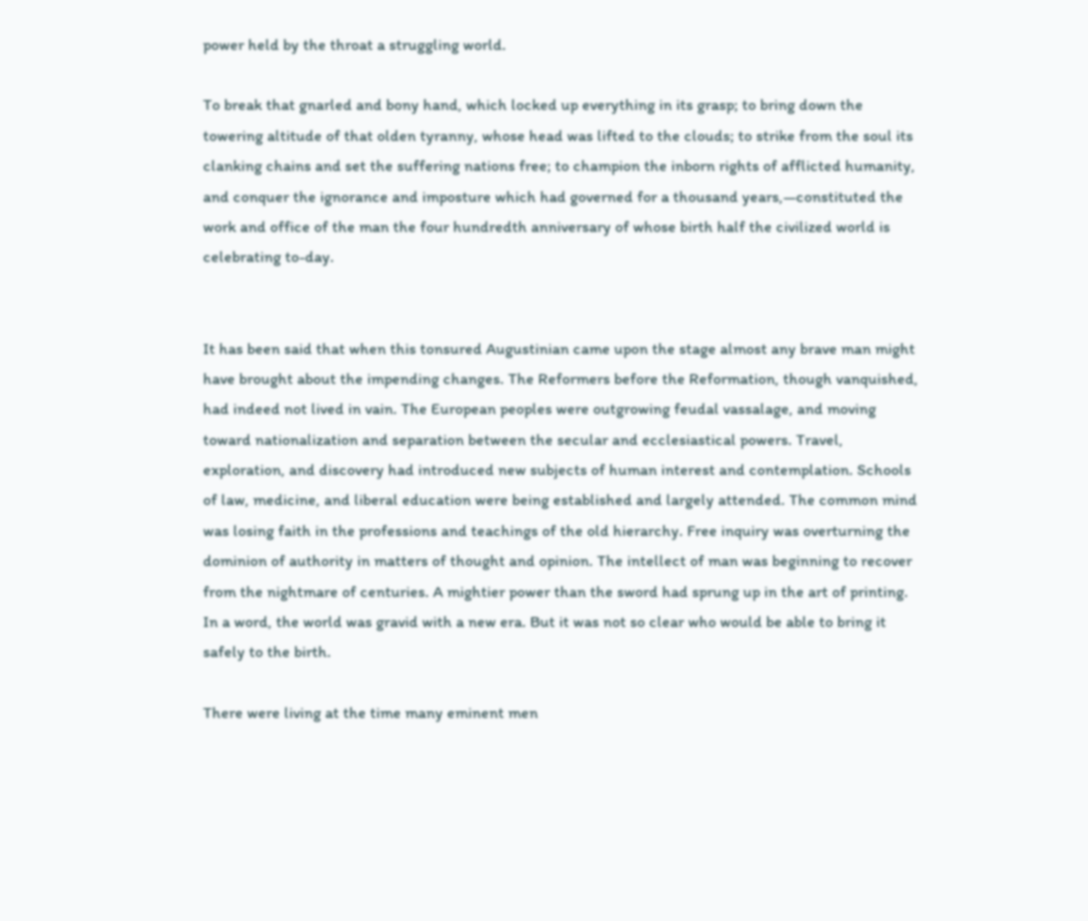power held by the throat a struggling world.

To break that gnarled and bony hand, which locked up everything in its grasp; to bring down the towering altitude of that olden tyranny, whose head was lifted to the clouds; to strike from the soul its clanking chains and set the suffering nations free; to champion the inborn rights of afflicted humanity, and conquer the ignorance and imposture which had governed for a thousand years,—constituted the work and office of the man the four hundredth anniversary of whose birth half the civilized world is celebrating to-day.


It has been said that when this tonsured Augustinian came upon the stage almost any brave man might have brought about the impending changes. The Reformers before the Reformation, though vanquished, had indeed not lived in vain. The European peoples were outgrowing feudal vassalage, and moving toward nationalization and separation between the secular and ecclesiastical powers. Travel, exploration, and discovery had introduced new subjects of human interest and contemplation. Schools of law, medicine, and liberal education were being established and largely attended. The common mind was losing faith in the professions and teachings of the old hierarchy. Free inquiry was overturning the dominion of authority in matters of thought and opinion. The intellect of man was beginning to recover from the nightmare of centuries. A mightier power than the sword had sprung up in the art of printing. In a word, the world was gravid with a new era. But it was not so clear who would be able to bring it safely to the birth.

There were living at the time many eminent men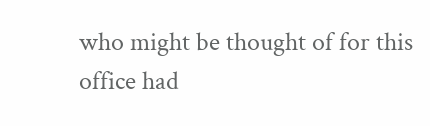who might be thought of for this office had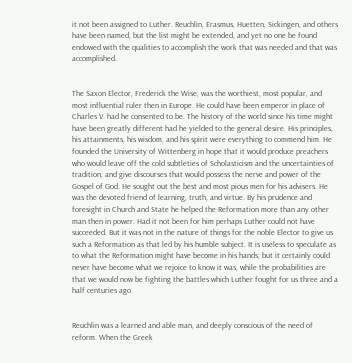it not been assigned to Luther. Reuchlin, Erasmus, Huetten, Sickingen, and others have been named, but the list might be extended, and yet no one be found endowed with the qualities to accomplish the work that was needed and that was accomplished.


The Saxon Elector, Frederick the Wise, was the worthiest, most popular, and most influential ruler then in Europe. He could have been emperor in place of Charles V. had he consented to be. The history of the world since his time might have been greatly different had he yielded to the general desire. His principles, his attainments, his wisdom, and his spirit were everything to commend him. He founded the University of Wittenberg in hope that it would produce preachers who would leave off the cold subtleties of Scholasticism and the uncertainties of tradition, and give discourses that would possess the nerve and power of the Gospel of God. He sought out the best and most pious men for his advisers. He was the devoted friend of learning, truth, and virtue. By his prudence and foresight in Church and State he helped the Reformation more than any other man then in power. Had it not been for him perhaps Luther could not have succeeded. But it was not in the nature of things for the noble Elector to give us such a Reformation as that led by his humble subject. It is useless to speculate as to what the Reformation might have become in his hands; but it certainly could never have become what we rejoice to know it was, while the probabilities are that we would now be fighting the battles which Luther fought for us three and a half centuries ago.


Reuchlin was a learned and able man, and deeply conscious of the need of reform. When the Greek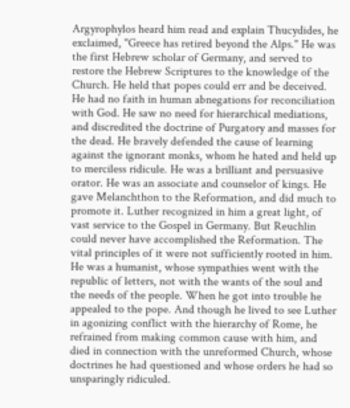Argyrophylos heard him read and explain Thucydides, he exclaimed, "Greece has retired beyond the Alps." He was the first Hebrew scholar of Germany, and served to restore the Hebrew Scriptures to the knowledge of the Church. He held that popes could err and be deceived. He had no faith in human abnegations for reconciliation with God. He saw no need for hierarchical mediations, and discredited the doctrine of Purgatory and masses for the dead. He bravely defended the cause of learning against the ignorant monks, whom he hated and held up to merciless ridicule. He was a brilliant and persuasive orator. He was an associate and counselor of kings. He gave Melanchthon to the Reformation, and did much to promote it. Luther recognized in him a great light, of vast service to the Gospel in Germany. But Reuchlin could never have accomplished the Reformation. The vital principles of it were not sufficiently rooted in him. He was a humanist, whose sympathies went with the republic of letters, not with the wants of the soul and the needs of the people. When he got into trouble he appealed to the pope. And though he lived to see Luther in agonizing conflict with the hierarchy of Rome, he refrained from making common cause with him, and died in connection with the unreformed Church, whose doctrines he had questioned and whose orders he had so unsparingly ridiculed.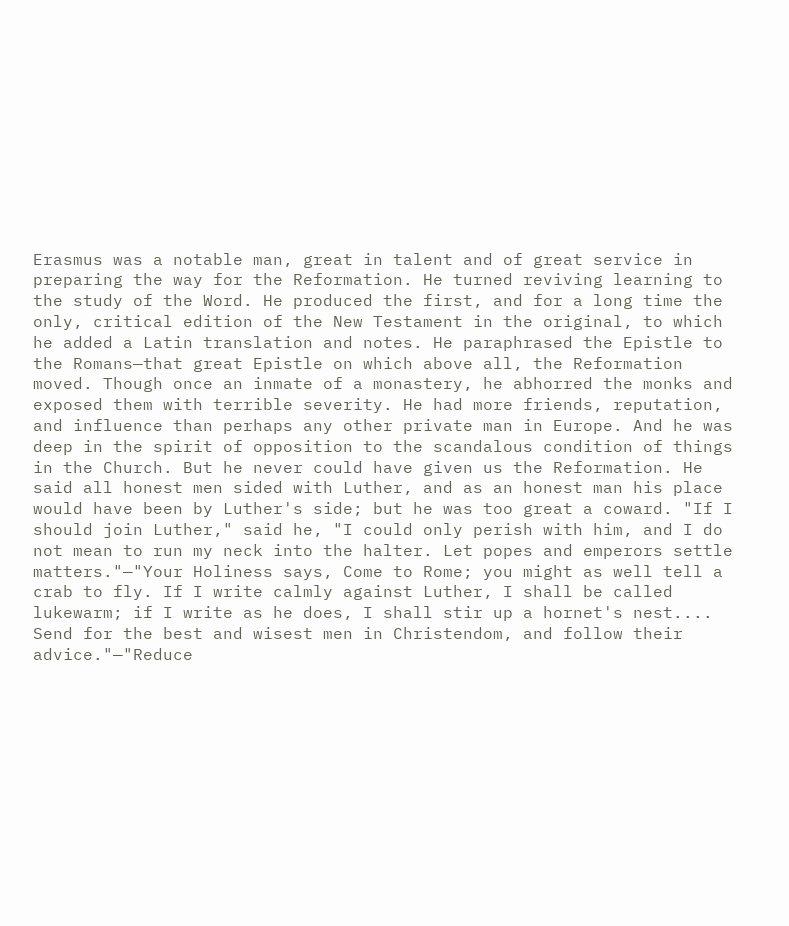Erasmus was a notable man, great in talent and of great service in preparing the way for the Reformation. He turned reviving learning to the study of the Word. He produced the first, and for a long time the only, critical edition of the New Testament in the original, to which he added a Latin translation and notes. He paraphrased the Epistle to the Romans—that great Epistle on which above all, the Reformation moved. Though once an inmate of a monastery, he abhorred the monks and exposed them with terrible severity. He had more friends, reputation, and influence than perhaps any other private man in Europe. And he was deep in the spirit of opposition to the scandalous condition of things in the Church. But he never could have given us the Reformation. He said all honest men sided with Luther, and as an honest man his place would have been by Luther's side; but he was too great a coward. "If I should join Luther," said he, "I could only perish with him, and I do not mean to run my neck into the halter. Let popes and emperors settle matters."—"Your Holiness says, Come to Rome; you might as well tell a crab to fly. If I write calmly against Luther, I shall be called lukewarm; if I write as he does, I shall stir up a hornet's nest.... Send for the best and wisest men in Christendom, and follow their advice."—"Reduce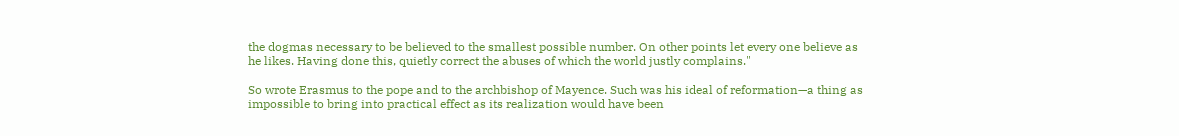the dogmas necessary to be believed to the smallest possible number. On other points let every one believe as he likes. Having done this, quietly correct the abuses of which the world justly complains."

So wrote Erasmus to the pope and to the archbishop of Mayence. Such was his ideal of reformation—a thing as impossible to bring into practical effect as its realization would have been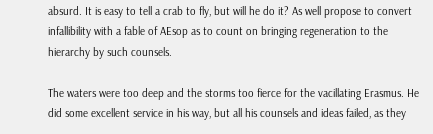absurd. It is easy to tell a crab to fly, but will he do it? As well propose to convert infallibility with a fable of AEsop as to count on bringing regeneration to the hierarchy by such counsels.

The waters were too deep and the storms too fierce for the vacillating Erasmus. He did some excellent service in his way, but all his counsels and ideas failed, as they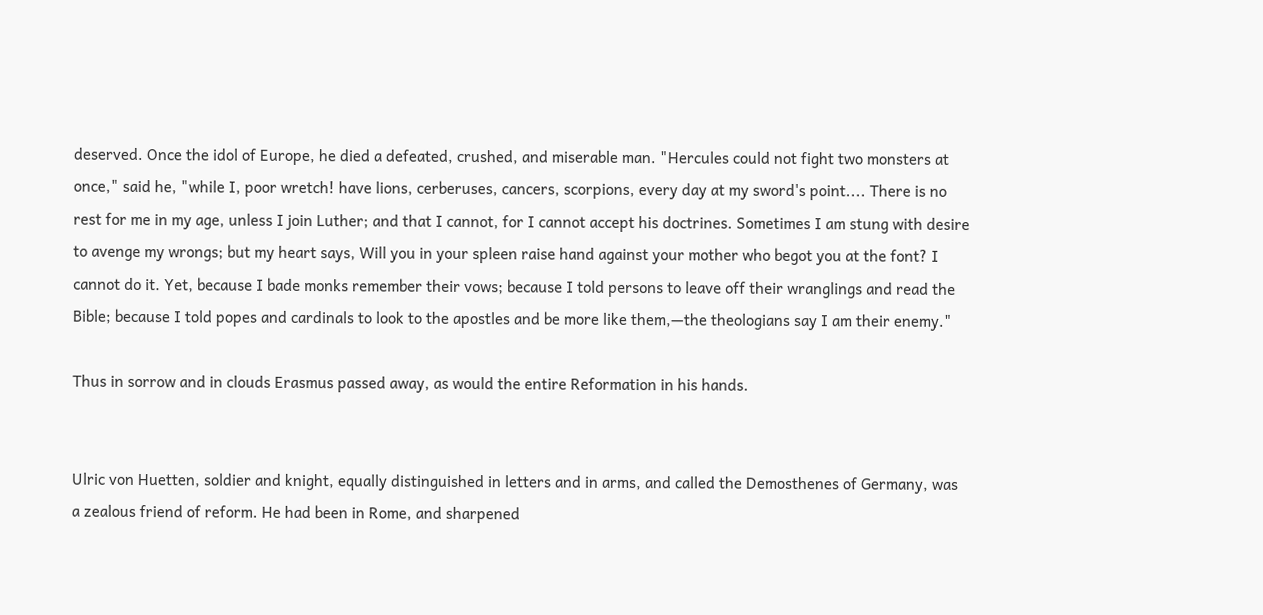deserved. Once the idol of Europe, he died a defeated, crushed, and miserable man. "Hercules could not fight two monsters at once," said he, "while I, poor wretch! have lions, cerberuses, cancers, scorpions, every day at my sword's point.... There is no rest for me in my age, unless I join Luther; and that I cannot, for I cannot accept his doctrines. Sometimes I am stung with desire to avenge my wrongs; but my heart says, Will you in your spleen raise hand against your mother who begot you at the font? I cannot do it. Yet, because I bade monks remember their vows; because I told persons to leave off their wranglings and read the Bible; because I told popes and cardinals to look to the apostles and be more like them,—the theologians say I am their enemy."

Thus in sorrow and in clouds Erasmus passed away, as would the entire Reformation in his hands.


Ulric von Huetten, soldier and knight, equally distinguished in letters and in arms, and called the Demosthenes of Germany, was a zealous friend of reform. He had been in Rome, and sharpened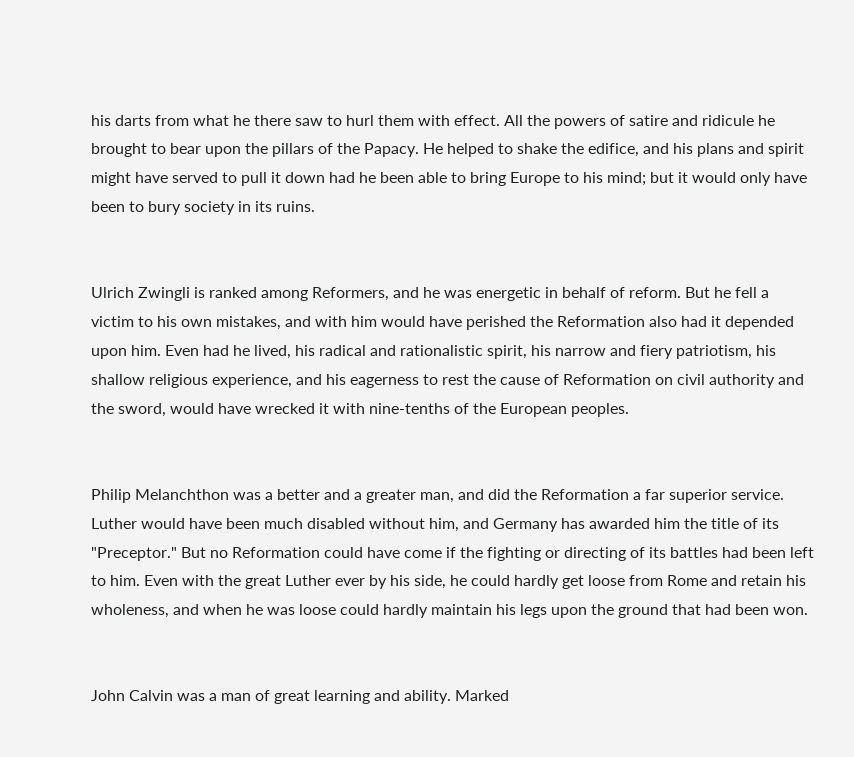his darts from what he there saw to hurl them with effect. All the powers of satire and ridicule he brought to bear upon the pillars of the Papacy. He helped to shake the edifice, and his plans and spirit might have served to pull it down had he been able to bring Europe to his mind; but it would only have been to bury society in its ruins.


Ulrich Zwingli is ranked among Reformers, and he was energetic in behalf of reform. But he fell a victim to his own mistakes, and with him would have perished the Reformation also had it depended upon him. Even had he lived, his radical and rationalistic spirit, his narrow and fiery patriotism, his shallow religious experience, and his eagerness to rest the cause of Reformation on civil authority and the sword, would have wrecked it with nine-tenths of the European peoples.


Philip Melanchthon was a better and a greater man, and did the Reformation a far superior service. Luther would have been much disabled without him, and Germany has awarded him the title of its "Preceptor." But no Reformation could have come if the fighting or directing of its battles had been left to him. Even with the great Luther ever by his side, he could hardly get loose from Rome and retain his wholeness, and when he was loose could hardly maintain his legs upon the ground that had been won.


John Calvin was a man of great learning and ability. Marked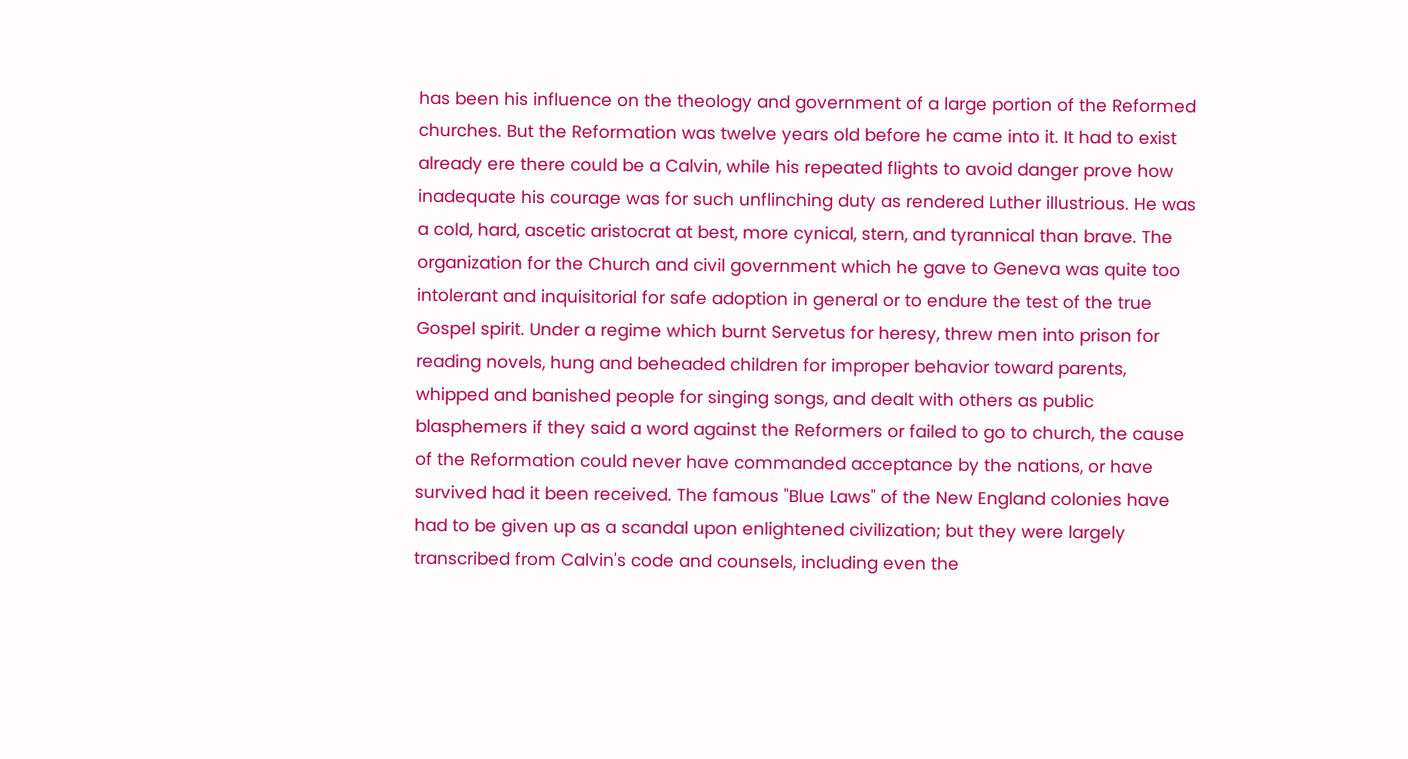has been his influence on the theology and government of a large portion of the Reformed churches. But the Reformation was twelve years old before he came into it. It had to exist already ere there could be a Calvin, while his repeated flights to avoid danger prove how inadequate his courage was for such unflinching duty as rendered Luther illustrious. He was a cold, hard, ascetic aristocrat at best, more cynical, stern, and tyrannical than brave. The organization for the Church and civil government which he gave to Geneva was quite too intolerant and inquisitorial for safe adoption in general or to endure the test of the true Gospel spirit. Under a regime which burnt Servetus for heresy, threw men into prison for reading novels, hung and beheaded children for improper behavior toward parents, whipped and banished people for singing songs, and dealt with others as public blasphemers if they said a word against the Reformers or failed to go to church, the cause of the Reformation could never have commanded acceptance by the nations, or have survived had it been received. The famous "Blue Laws" of the New England colonies have had to be given up as a scandal upon enlightened civilization; but they were largely transcribed from Calvin's code and counsels, including even the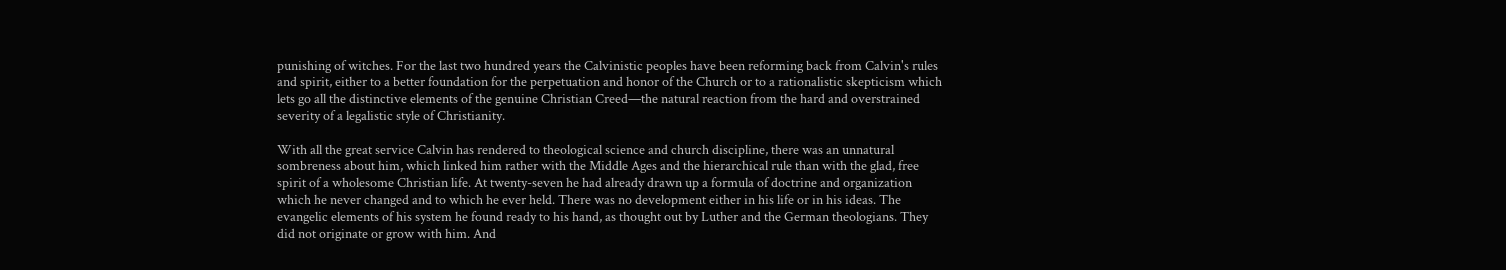punishing of witches. For the last two hundred years the Calvinistic peoples have been reforming back from Calvin's rules and spirit, either to a better foundation for the perpetuation and honor of the Church or to a rationalistic skepticism which lets go all the distinctive elements of the genuine Christian Creed—the natural reaction from the hard and overstrained severity of a legalistic style of Christianity.

With all the great service Calvin has rendered to theological science and church discipline, there was an unnatural sombreness about him, which linked him rather with the Middle Ages and the hierarchical rule than with the glad, free spirit of a wholesome Christian life. At twenty-seven he had already drawn up a formula of doctrine and organization which he never changed and to which he ever held. There was no development either in his life or in his ideas. The evangelic elements of his system he found ready to his hand, as thought out by Luther and the German theologians. They did not originate or grow with him. And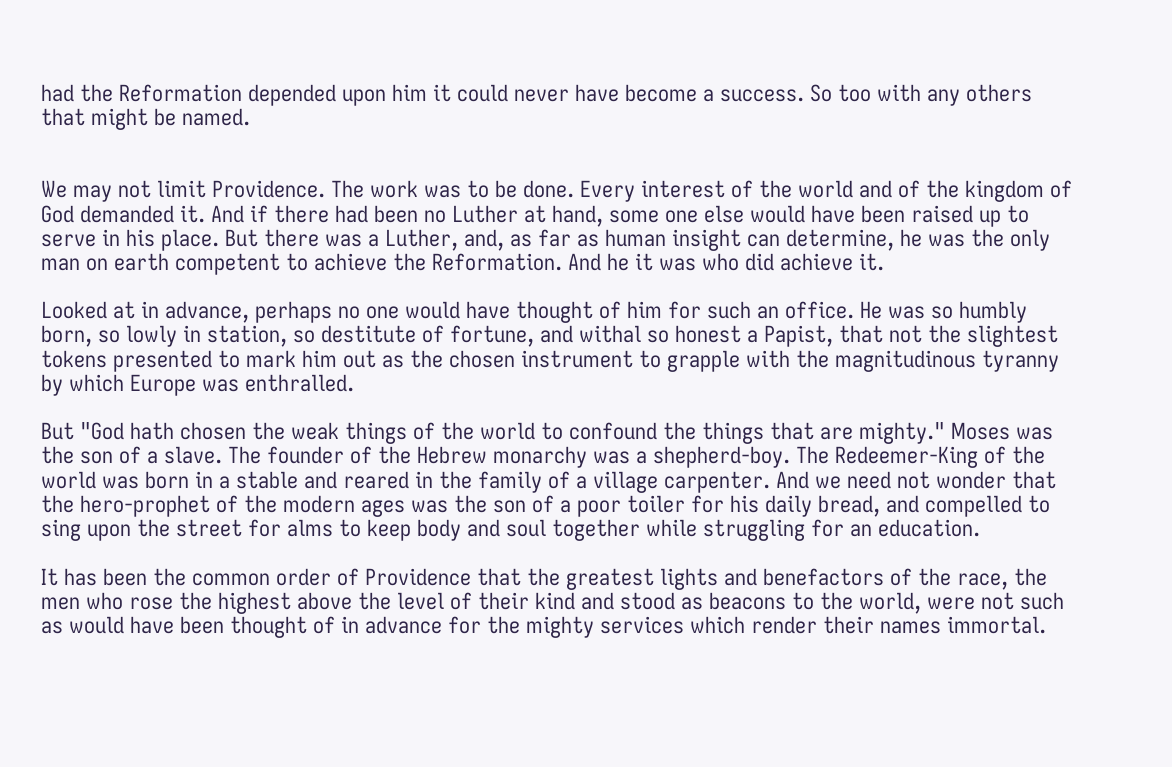had the Reformation depended upon him it could never have become a success. So too with any others that might be named.


We may not limit Providence. The work was to be done. Every interest of the world and of the kingdom of God demanded it. And if there had been no Luther at hand, some one else would have been raised up to serve in his place. But there was a Luther, and, as far as human insight can determine, he was the only man on earth competent to achieve the Reformation. And he it was who did achieve it.

Looked at in advance, perhaps no one would have thought of him for such an office. He was so humbly born, so lowly in station, so destitute of fortune, and withal so honest a Papist, that not the slightest tokens presented to mark him out as the chosen instrument to grapple with the magnitudinous tyranny by which Europe was enthralled.

But "God hath chosen the weak things of the world to confound the things that are mighty." Moses was the son of a slave. The founder of the Hebrew monarchy was a shepherd-boy. The Redeemer-King of the world was born in a stable and reared in the family of a village carpenter. And we need not wonder that the hero-prophet of the modern ages was the son of a poor toiler for his daily bread, and compelled to sing upon the street for alms to keep body and soul together while struggling for an education.

It has been the common order of Providence that the greatest lights and benefactors of the race, the men who rose the highest above the level of their kind and stood as beacons to the world, were not such as would have been thought of in advance for the mighty services which render their names immortal.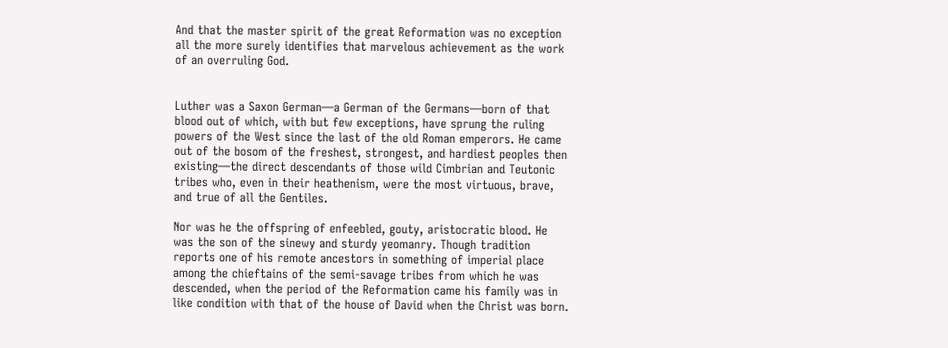And that the master spirit of the great Reformation was no exception all the more surely identifies that marvelous achievement as the work of an overruling God.


Luther was a Saxon German—a German of the Germans—born of that blood out of which, with but few exceptions, have sprung the ruling powers of the West since the last of the old Roman emperors. He came out of the bosom of the freshest, strongest, and hardiest peoples then existing—the direct descendants of those wild Cimbrian and Teutonic tribes who, even in their heathenism, were the most virtuous, brave, and true of all the Gentiles.

Nor was he the offspring of enfeebled, gouty, aristocratic blood. He was the son of the sinewy and sturdy yeomanry. Though tradition reports one of his remote ancestors in something of imperial place among the chieftains of the semi-savage tribes from which he was descended, when the period of the Reformation came his family was in like condition with that of the house of David when the Christ was born.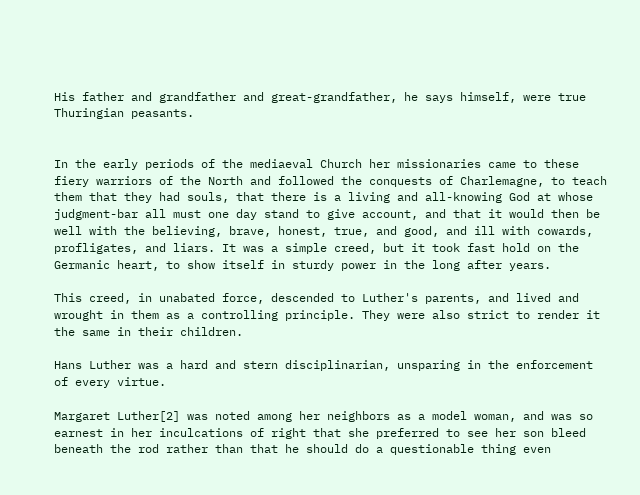His father and grandfather and great-grandfather, he says himself, were true Thuringian peasants.


In the early periods of the mediaeval Church her missionaries came to these fiery warriors of the North and followed the conquests of Charlemagne, to teach them that they had souls, that there is a living and all-knowing God at whose judgment-bar all must one day stand to give account, and that it would then be well with the believing, brave, honest, true, and good, and ill with cowards, profligates, and liars. It was a simple creed, but it took fast hold on the Germanic heart, to show itself in sturdy power in the long after years.

This creed, in unabated force, descended to Luther's parents, and lived and wrought in them as a controlling principle. They were also strict to render it the same in their children.

Hans Luther was a hard and stern disciplinarian, unsparing in the enforcement of every virtue.

Margaret Luther[2] was noted among her neighbors as a model woman, and was so earnest in her inculcations of right that she preferred to see her son bleed beneath the rod rather than that he should do a questionable thing even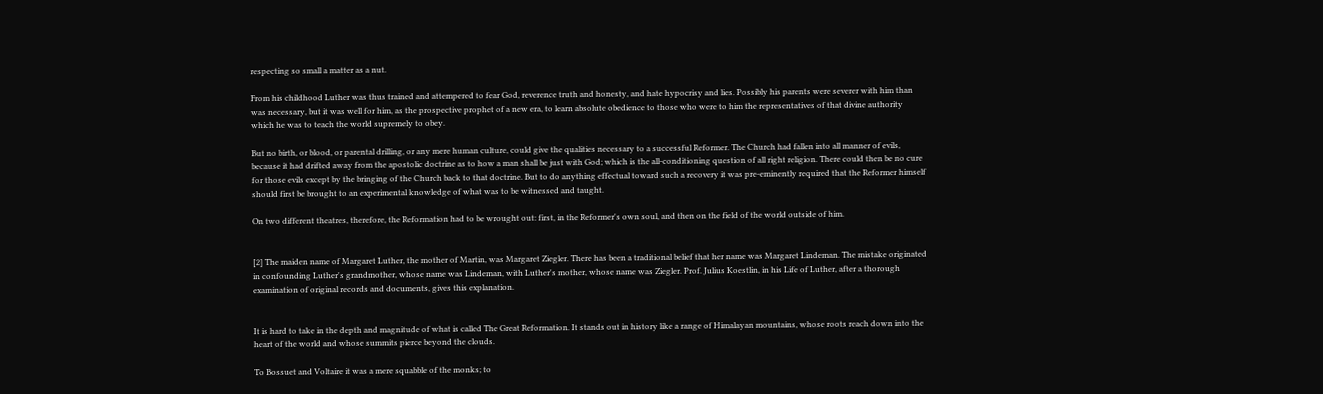respecting so small a matter as a nut.

From his childhood Luther was thus trained and attempered to fear God, reverence truth and honesty, and hate hypocrisy and lies. Possibly his parents were severer with him than was necessary, but it was well for him, as the prospective prophet of a new era, to learn absolute obedience to those who were to him the representatives of that divine authority which he was to teach the world supremely to obey.

But no birth, or blood, or parental drilling, or any mere human culture, could give the qualities necessary to a successful Reformer. The Church had fallen into all manner of evils, because it had drifted away from the apostolic doctrine as to how a man shall be just with God; which is the all-conditioning question of all right religion. There could then be no cure for those evils except by the bringing of the Church back to that doctrine. But to do anything effectual toward such a recovery it was pre-eminently required that the Reformer himself should first be brought to an experimental knowledge of what was to be witnessed and taught.

On two different theatres, therefore, the Reformation had to be wrought out: first, in the Reformer's own soul, and then on the field of the world outside of him.


[2] The maiden name of Margaret Luther, the mother of Martin, was Margaret Ziegler. There has been a traditional belief that her name was Margaret Lindeman. The mistake originated in confounding Luther's grandmother, whose name was Lindeman, with Luther's mother, whose name was Ziegler. Prof. Julius Koestlin, in his Life of Luther, after a thorough examination of original records and documents, gives this explanation.


It is hard to take in the depth and magnitude of what is called The Great Reformation. It stands out in history like a range of Himalayan mountains, whose roots reach down into the heart of the world and whose summits pierce beyond the clouds.

To Bossuet and Voltaire it was a mere squabble of the monks; to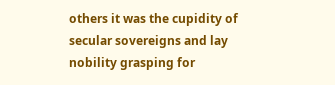others it was the cupidity of secular sovereigns and lay nobility grasping for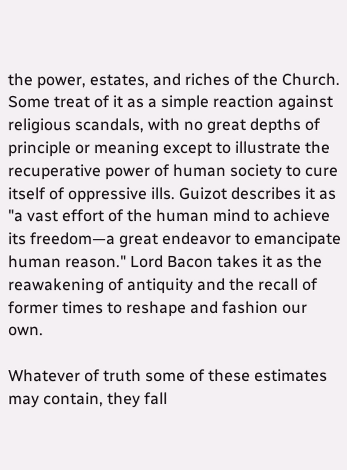the power, estates, and riches of the Church. Some treat of it as a simple reaction against religious scandals, with no great depths of principle or meaning except to illustrate the recuperative power of human society to cure itself of oppressive ills. Guizot describes it as "a vast effort of the human mind to achieve its freedom—a great endeavor to emancipate human reason." Lord Bacon takes it as the reawakening of antiquity and the recall of former times to reshape and fashion our own.

Whatever of truth some of these estimates may contain, they fall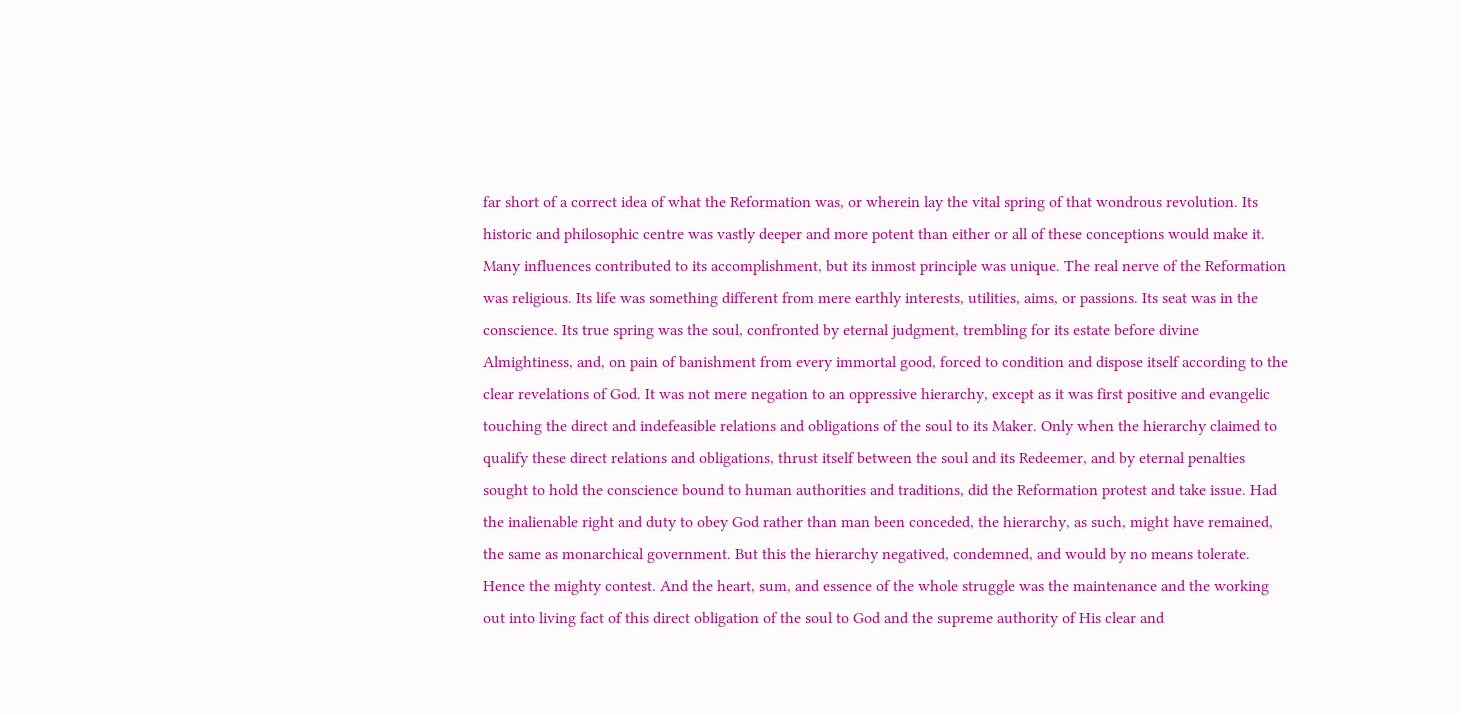far short of a correct idea of what the Reformation was, or wherein lay the vital spring of that wondrous revolution. Its historic and philosophic centre was vastly deeper and more potent than either or all of these conceptions would make it. Many influences contributed to its accomplishment, but its inmost principle was unique. The real nerve of the Reformation was religious. Its life was something different from mere earthly interests, utilities, aims, or passions. Its seat was in the conscience. Its true spring was the soul, confronted by eternal judgment, trembling for its estate before divine Almightiness, and, on pain of banishment from every immortal good, forced to condition and dispose itself according to the clear revelations of God. It was not mere negation to an oppressive hierarchy, except as it was first positive and evangelic touching the direct and indefeasible relations and obligations of the soul to its Maker. Only when the hierarchy claimed to qualify these direct relations and obligations, thrust itself between the soul and its Redeemer, and by eternal penalties sought to hold the conscience bound to human authorities and traditions, did the Reformation protest and take issue. Had the inalienable right and duty to obey God rather than man been conceded, the hierarchy, as such, might have remained, the same as monarchical government. But this the hierarchy negatived, condemned, and would by no means tolerate. Hence the mighty contest. And the heart, sum, and essence of the whole struggle was the maintenance and the working out into living fact of this direct obligation of the soul to God and the supreme authority of His clear and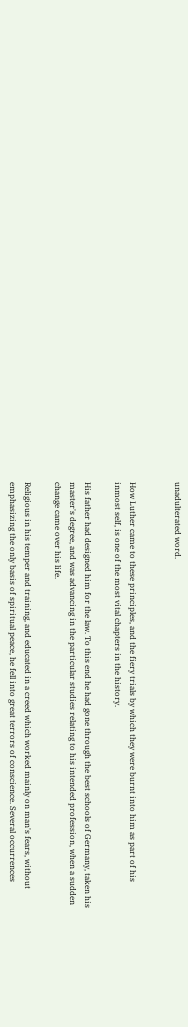unadulterated word.


How Luther came to these principles, and the fiery trials by which they were burnt into him as part of his inmost self, is one of the most vital chapters in the history.

His father had designed him for the law. To this end he had gone through the best schools of Germany, taken his master's degree, and was advancing in the particular studies relating to his intended profession, when a sudden change came over his life.

Religious in his temper and training, and educated in a creed which worked mainly on man's fears, without emphasizing the only basis of spiritual peace, he fell into great terrors of conscience. Several occurrences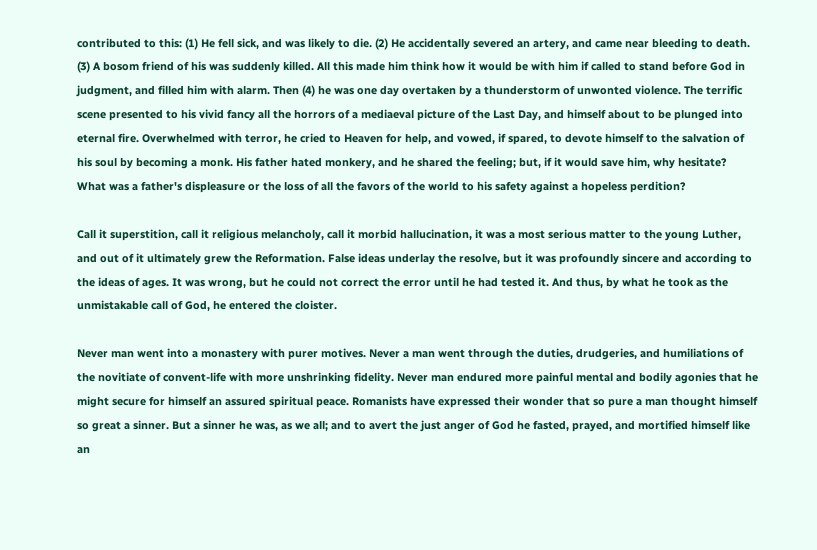contributed to this: (1) He fell sick, and was likely to die. (2) He accidentally severed an artery, and came near bleeding to death. (3) A bosom friend of his was suddenly killed. All this made him think how it would be with him if called to stand before God in judgment, and filled him with alarm. Then (4) he was one day overtaken by a thunderstorm of unwonted violence. The terrific scene presented to his vivid fancy all the horrors of a mediaeval picture of the Last Day, and himself about to be plunged into eternal fire. Overwhelmed with terror, he cried to Heaven for help, and vowed, if spared, to devote himself to the salvation of his soul by becoming a monk. His father hated monkery, and he shared the feeling; but, if it would save him, why hesitate? What was a father's displeasure or the loss of all the favors of the world to his safety against a hopeless perdition?

Call it superstition, call it religious melancholy, call it morbid hallucination, it was a most serious matter to the young Luther, and out of it ultimately grew the Reformation. False ideas underlay the resolve, but it was profoundly sincere and according to the ideas of ages. It was wrong, but he could not correct the error until he had tested it. And thus, by what he took as the unmistakable call of God, he entered the cloister.

Never man went into a monastery with purer motives. Never a man went through the duties, drudgeries, and humiliations of the novitiate of convent-life with more unshrinking fidelity. Never man endured more painful mental and bodily agonies that he might secure for himself an assured spiritual peace. Romanists have expressed their wonder that so pure a man thought himself so great a sinner. But a sinner he was, as we all; and to avert the just anger of God he fasted, prayed, and mortified himself like an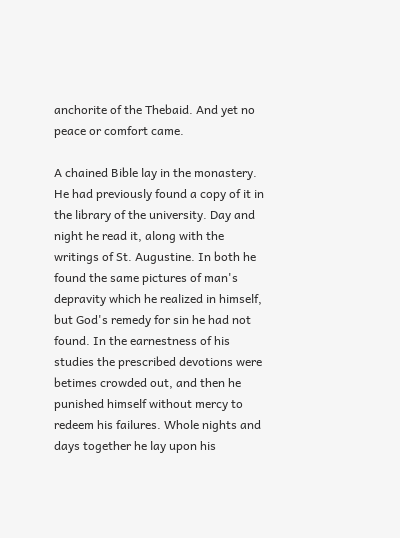anchorite of the Thebaid. And yet no peace or comfort came.

A chained Bible lay in the monastery. He had previously found a copy of it in the library of the university. Day and night he read it, along with the writings of St. Augustine. In both he found the same pictures of man's depravity which he realized in himself, but God's remedy for sin he had not found. In the earnestness of his studies the prescribed devotions were betimes crowded out, and then he punished himself without mercy to redeem his failures. Whole nights and days together he lay upon his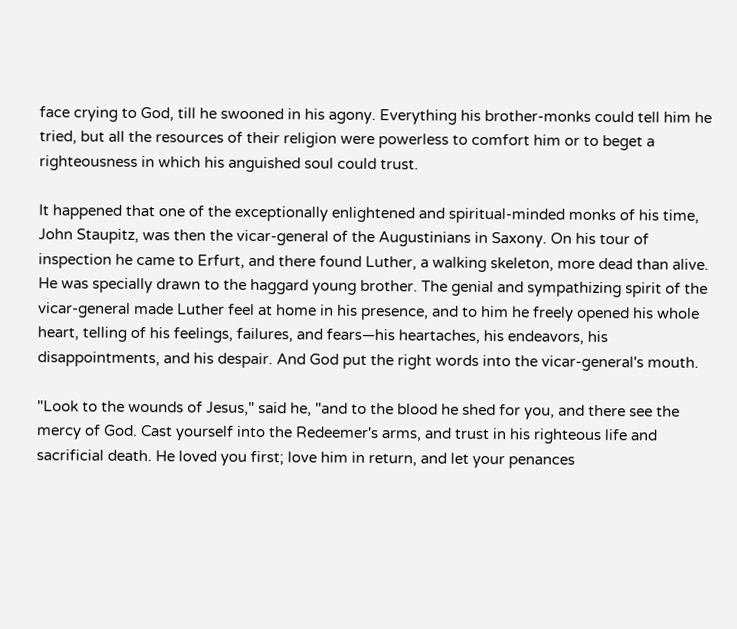face crying to God, till he swooned in his agony. Everything his brother-monks could tell him he tried, but all the resources of their religion were powerless to comfort him or to beget a righteousness in which his anguished soul could trust.

It happened that one of the exceptionally enlightened and spiritual-minded monks of his time, John Staupitz, was then the vicar-general of the Augustinians in Saxony. On his tour of inspection he came to Erfurt, and there found Luther, a walking skeleton, more dead than alive. He was specially drawn to the haggard young brother. The genial and sympathizing spirit of the vicar-general made Luther feel at home in his presence, and to him he freely opened his whole heart, telling of his feelings, failures, and fears—his heartaches, his endeavors, his disappointments, and his despair. And God put the right words into the vicar-general's mouth.

"Look to the wounds of Jesus," said he, "and to the blood he shed for you, and there see the mercy of God. Cast yourself into the Redeemer's arms, and trust in his righteous life and sacrificial death. He loved you first; love him in return, and let your penances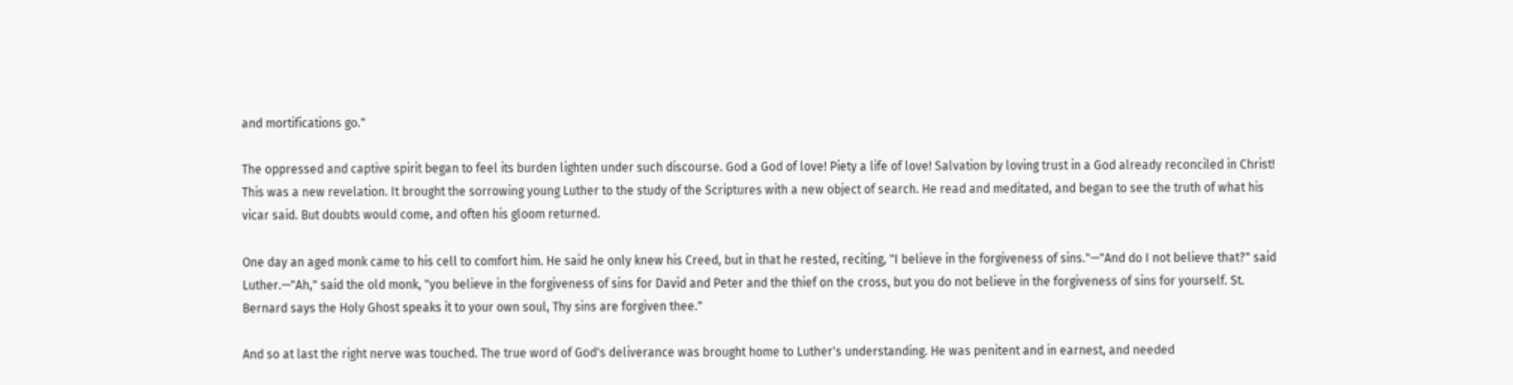and mortifications go."

The oppressed and captive spirit began to feel its burden lighten under such discourse. God a God of love! Piety a life of love! Salvation by loving trust in a God already reconciled in Christ! This was a new revelation. It brought the sorrowing young Luther to the study of the Scriptures with a new object of search. He read and meditated, and began to see the truth of what his vicar said. But doubts would come, and often his gloom returned.

One day an aged monk came to his cell to comfort him. He said he only knew his Creed, but in that he rested, reciting, "I believe in the forgiveness of sins."—"And do I not believe that?" said Luther.—"Ah," said the old monk, "you believe in the forgiveness of sins for David and Peter and the thief on the cross, but you do not believe in the forgiveness of sins for yourself. St. Bernard says the Holy Ghost speaks it to your own soul, Thy sins are forgiven thee."

And so at last the right nerve was touched. The true word of God's deliverance was brought home to Luther's understanding. He was penitent and in earnest, and needed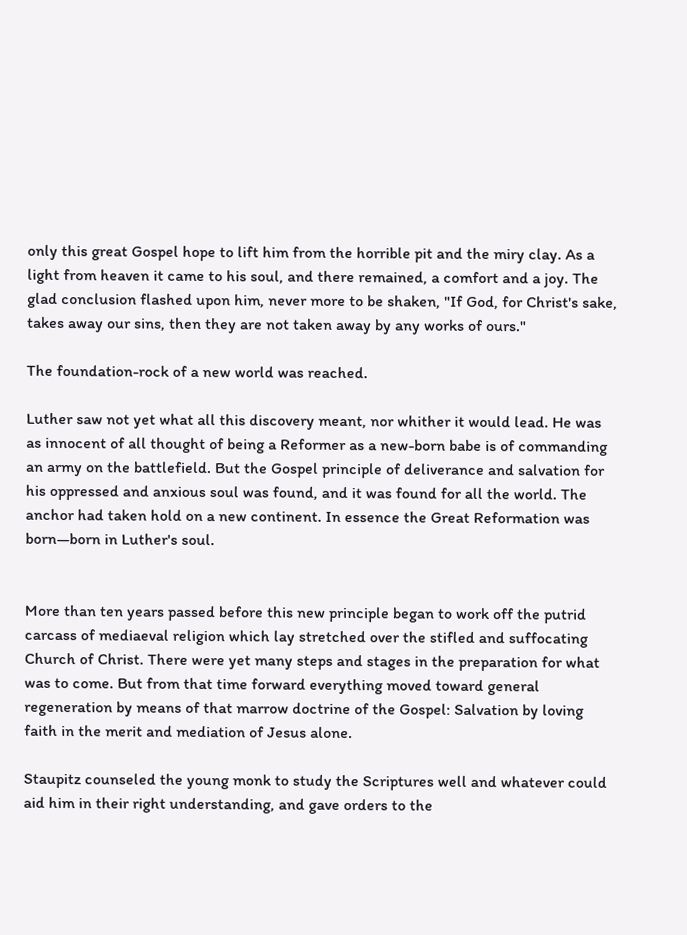only this great Gospel hope to lift him from the horrible pit and the miry clay. As a light from heaven it came to his soul, and there remained, a comfort and a joy. The glad conclusion flashed upon him, never more to be shaken, "If God, for Christ's sake, takes away our sins, then they are not taken away by any works of ours."

The foundation-rock of a new world was reached.

Luther saw not yet what all this discovery meant, nor whither it would lead. He was as innocent of all thought of being a Reformer as a new-born babe is of commanding an army on the battlefield. But the Gospel principle of deliverance and salvation for his oppressed and anxious soul was found, and it was found for all the world. The anchor had taken hold on a new continent. In essence the Great Reformation was born—born in Luther's soul.


More than ten years passed before this new principle began to work off the putrid carcass of mediaeval religion which lay stretched over the stifled and suffocating Church of Christ. There were yet many steps and stages in the preparation for what was to come. But from that time forward everything moved toward general regeneration by means of that marrow doctrine of the Gospel: Salvation by loving faith in the merit and mediation of Jesus alone.

Staupitz counseled the young monk to study the Scriptures well and whatever could aid him in their right understanding, and gave orders to the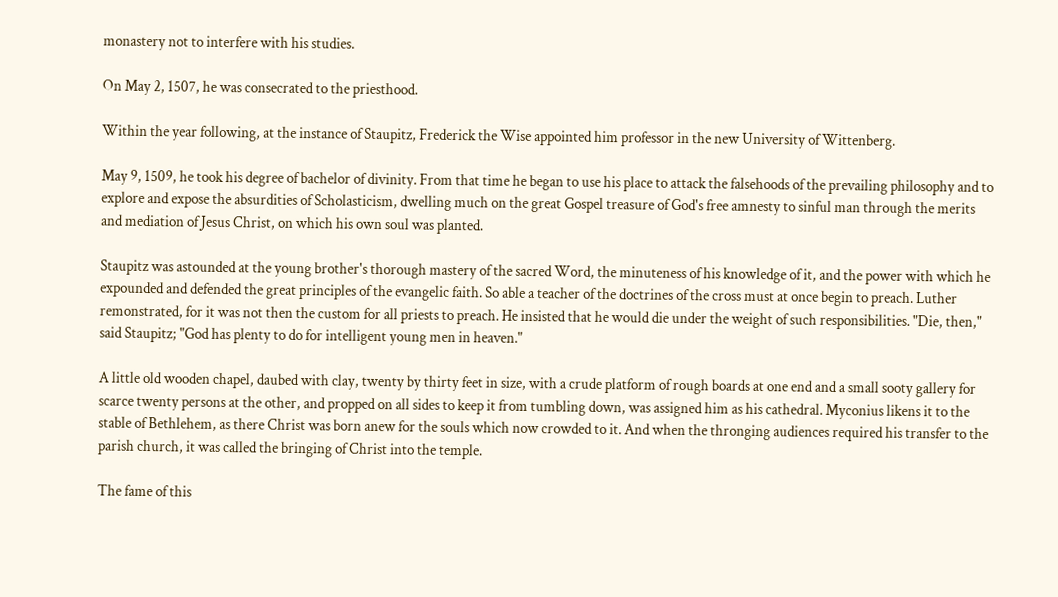monastery not to interfere with his studies.

On May 2, 1507, he was consecrated to the priesthood.

Within the year following, at the instance of Staupitz, Frederick the Wise appointed him professor in the new University of Wittenberg.

May 9, 1509, he took his degree of bachelor of divinity. From that time he began to use his place to attack the falsehoods of the prevailing philosophy and to explore and expose the absurdities of Scholasticism, dwelling much on the great Gospel treasure of God's free amnesty to sinful man through the merits and mediation of Jesus Christ, on which his own soul was planted.

Staupitz was astounded at the young brother's thorough mastery of the sacred Word, the minuteness of his knowledge of it, and the power with which he expounded and defended the great principles of the evangelic faith. So able a teacher of the doctrines of the cross must at once begin to preach. Luther remonstrated, for it was not then the custom for all priests to preach. He insisted that he would die under the weight of such responsibilities. "Die, then," said Staupitz; "God has plenty to do for intelligent young men in heaven."

A little old wooden chapel, daubed with clay, twenty by thirty feet in size, with a crude platform of rough boards at one end and a small sooty gallery for scarce twenty persons at the other, and propped on all sides to keep it from tumbling down, was assigned him as his cathedral. Myconius likens it to the stable of Bethlehem, as there Christ was born anew for the souls which now crowded to it. And when the thronging audiences required his transfer to the parish church, it was called the bringing of Christ into the temple.

The fame of this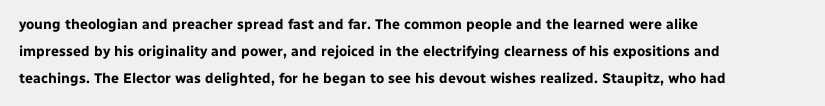young theologian and preacher spread fast and far. The common people and the learned were alike impressed by his originality and power, and rejoiced in the electrifying clearness of his expositions and teachings. The Elector was delighted, for he began to see his devout wishes realized. Staupitz, who had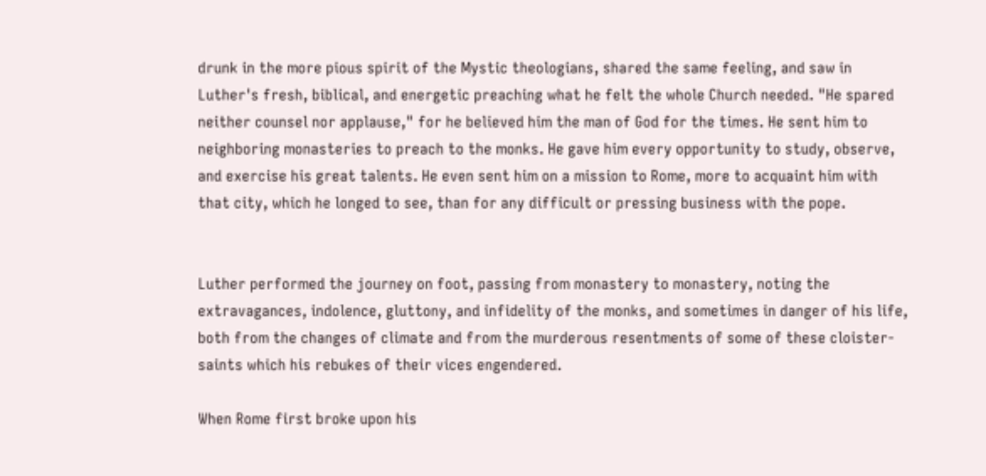drunk in the more pious spirit of the Mystic theologians, shared the same feeling, and saw in Luther's fresh, biblical, and energetic preaching what he felt the whole Church needed. "He spared neither counsel nor applause," for he believed him the man of God for the times. He sent him to neighboring monasteries to preach to the monks. He gave him every opportunity to study, observe, and exercise his great talents. He even sent him on a mission to Rome, more to acquaint him with that city, which he longed to see, than for any difficult or pressing business with the pope.


Luther performed the journey on foot, passing from monastery to monastery, noting the extravagances, indolence, gluttony, and infidelity of the monks, and sometimes in danger of his life, both from the changes of climate and from the murderous resentments of some of these cloister-saints which his rebukes of their vices engendered.

When Rome first broke upon his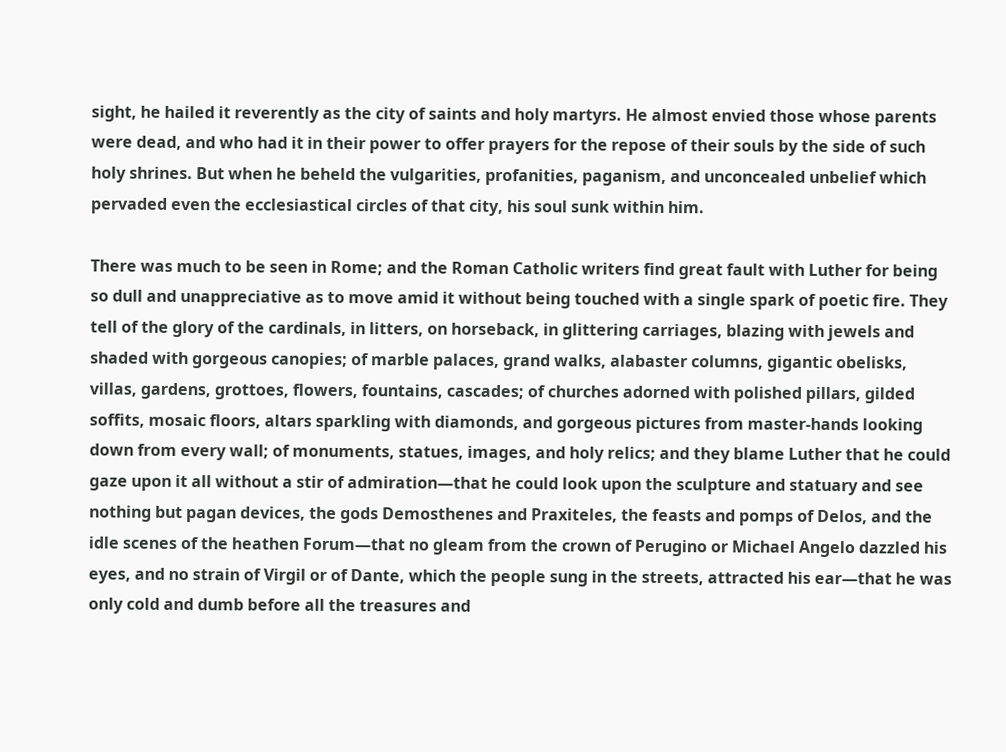sight, he hailed it reverently as the city of saints and holy martyrs. He almost envied those whose parents were dead, and who had it in their power to offer prayers for the repose of their souls by the side of such holy shrines. But when he beheld the vulgarities, profanities, paganism, and unconcealed unbelief which pervaded even the ecclesiastical circles of that city, his soul sunk within him.

There was much to be seen in Rome; and the Roman Catholic writers find great fault with Luther for being so dull and unappreciative as to move amid it without being touched with a single spark of poetic fire. They tell of the glory of the cardinals, in litters, on horseback, in glittering carriages, blazing with jewels and shaded with gorgeous canopies; of marble palaces, grand walks, alabaster columns, gigantic obelisks, villas, gardens, grottoes, flowers, fountains, cascades; of churches adorned with polished pillars, gilded soffits, mosaic floors, altars sparkling with diamonds, and gorgeous pictures from master-hands looking down from every wall; of monuments, statues, images, and holy relics; and they blame Luther that he could gaze upon it all without a stir of admiration—that he could look upon the sculpture and statuary and see nothing but pagan devices, the gods Demosthenes and Praxiteles, the feasts and pomps of Delos, and the idle scenes of the heathen Forum—that no gleam from the crown of Perugino or Michael Angelo dazzled his eyes, and no strain of Virgil or of Dante, which the people sung in the streets, attracted his ear—that he was only cold and dumb before all the treasures and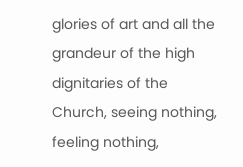glories of art and all the grandeur of the high dignitaries of the Church, seeing nothing, feeling nothing,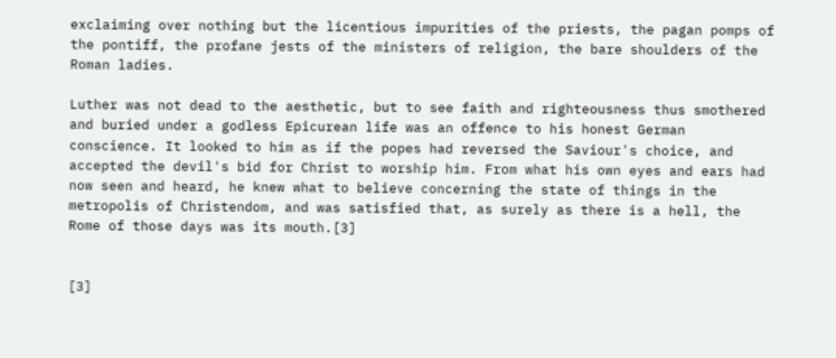exclaiming over nothing but the licentious impurities of the priests, the pagan pomps of the pontiff, the profane jests of the ministers of religion, the bare shoulders of the Roman ladies.

Luther was not dead to the aesthetic, but to see faith and righteousness thus smothered and buried under a godless Epicurean life was an offence to his honest German conscience. It looked to him as if the popes had reversed the Saviour's choice, and accepted the devil's bid for Christ to worship him. From what his own eyes and ears had now seen and heard, he knew what to believe concerning the state of things in the metropolis of Christendom, and was satisfied that, as surely as there is a hell, the Rome of those days was its mouth.[3]


[3]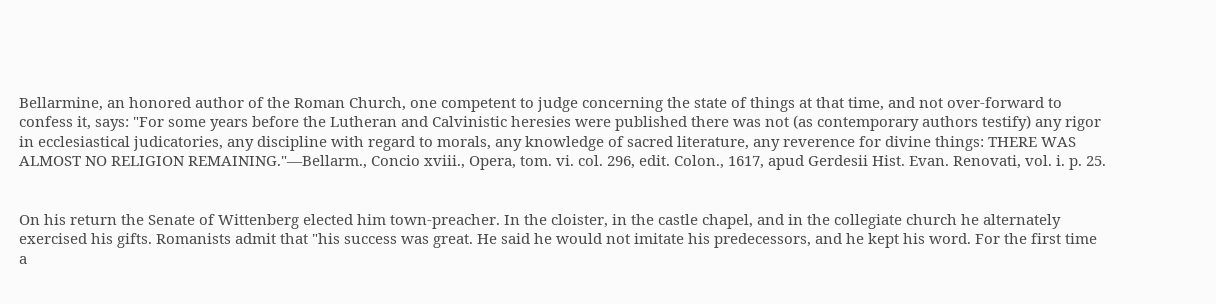Bellarmine, an honored author of the Roman Church, one competent to judge concerning the state of things at that time, and not over-forward to confess it, says: "For some years before the Lutheran and Calvinistic heresies were published there was not (as contemporary authors testify) any rigor in ecclesiastical judicatories, any discipline with regard to morals, any knowledge of sacred literature, any reverence for divine things: THERE WAS ALMOST NO RELIGION REMAINING."—Bellarm., Concio xviii., Opera, tom. vi. col. 296, edit. Colon., 1617, apud Gerdesii Hist. Evan. Renovati, vol. i. p. 25.


On his return the Senate of Wittenberg elected him town-preacher. In the cloister, in the castle chapel, and in the collegiate church he alternately exercised his gifts. Romanists admit that "his success was great. He said he would not imitate his predecessors, and he kept his word. For the first time a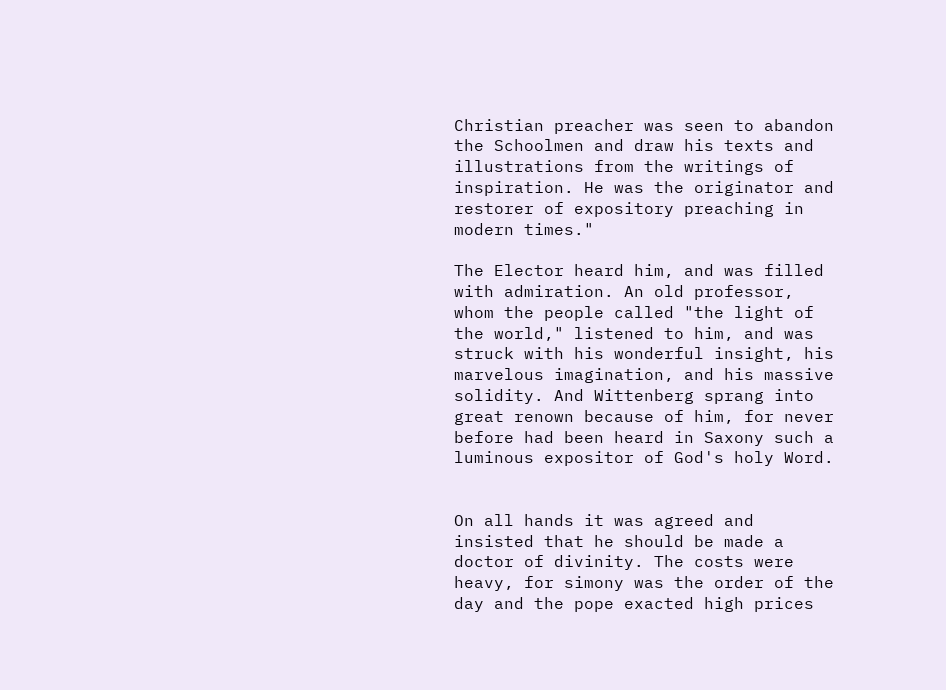Christian preacher was seen to abandon the Schoolmen and draw his texts and illustrations from the writings of inspiration. He was the originator and restorer of expository preaching in modern times."

The Elector heard him, and was filled with admiration. An old professor, whom the people called "the light of the world," listened to him, and was struck with his wonderful insight, his marvelous imagination, and his massive solidity. And Wittenberg sprang into great renown because of him, for never before had been heard in Saxony such a luminous expositor of God's holy Word.


On all hands it was agreed and insisted that he should be made a doctor of divinity. The costs were heavy, for simony was the order of the day and the pope exacted high prices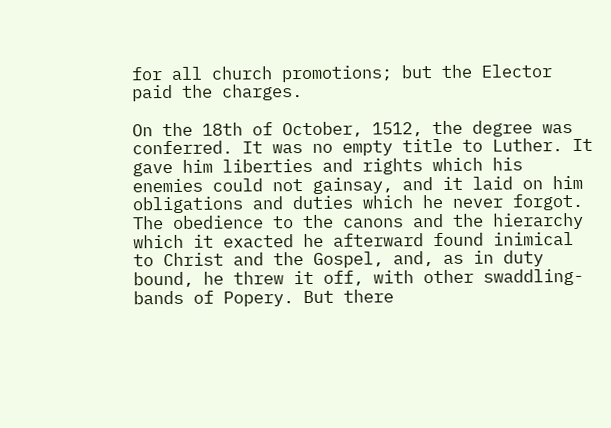for all church promotions; but the Elector paid the charges.

On the 18th of October, 1512, the degree was conferred. It was no empty title to Luther. It gave him liberties and rights which his enemies could not gainsay, and it laid on him obligations and duties which he never forgot. The obedience to the canons and the hierarchy which it exacted he afterward found inimical to Christ and the Gospel, and, as in duty bound, he threw it off, with other swaddling-bands of Popery. But there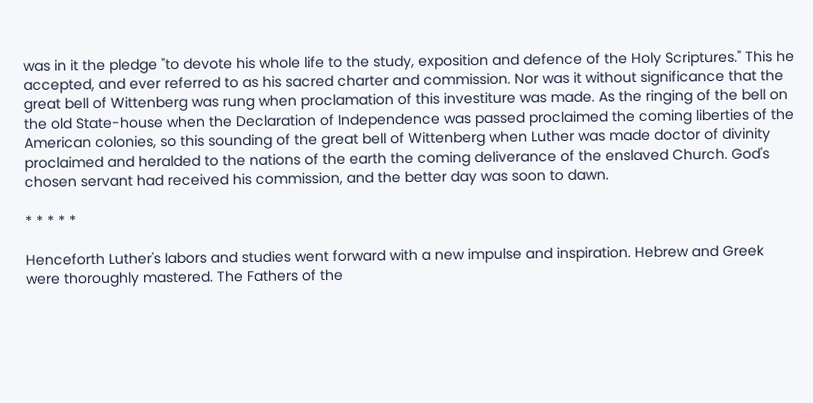was in it the pledge "to devote his whole life to the study, exposition and defence of the Holy Scriptures." This he accepted, and ever referred to as his sacred charter and commission. Nor was it without significance that the great bell of Wittenberg was rung when proclamation of this investiture was made. As the ringing of the bell on the old State-house when the Declaration of Independence was passed proclaimed the coming liberties of the American colonies, so this sounding of the great bell of Wittenberg when Luther was made doctor of divinity proclaimed and heralded to the nations of the earth the coming deliverance of the enslaved Church. God's chosen servant had received his commission, and the better day was soon to dawn.

* * * * *

Henceforth Luther's labors and studies went forward with a new impulse and inspiration. Hebrew and Greek were thoroughly mastered. The Fathers of the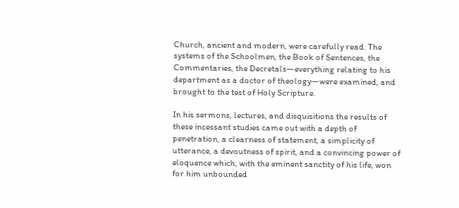Church, ancient and modern, were carefully read. The systems of the Schoolmen, the Book of Sentences, the Commentaries, the Decretals—everything relating to his department as a doctor of theology—were examined, and brought to the test of Holy Scripture.

In his sermons, lectures, and disquisitions the results of these incessant studies came out with a depth of penetration, a clearness of statement, a simplicity of utterance, a devoutness of spirit, and a convincing power of eloquence which, with the eminent sanctity of his life, won for him unbounded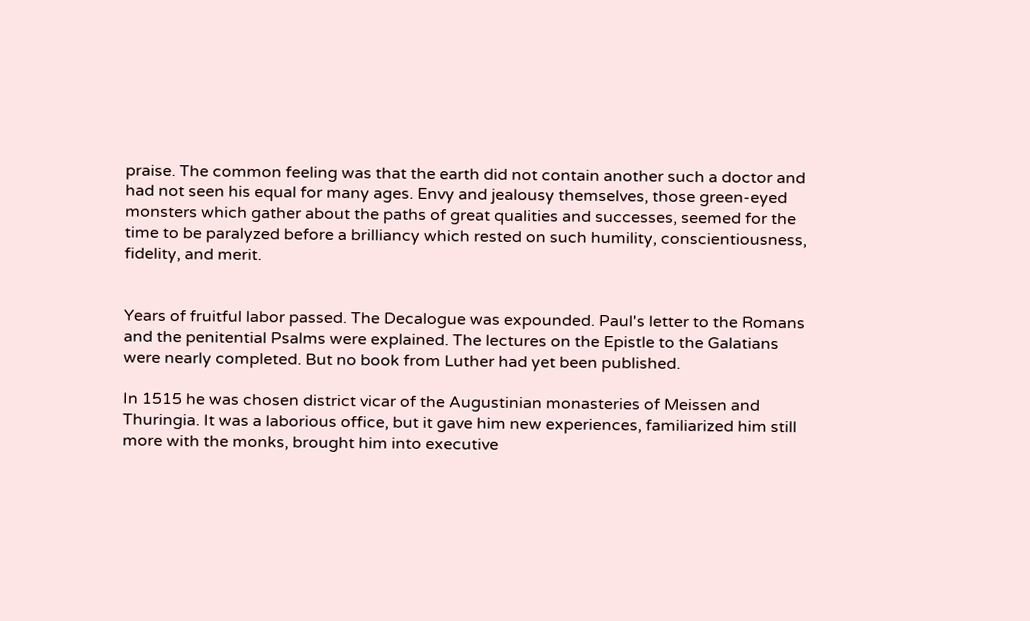praise. The common feeling was that the earth did not contain another such a doctor and had not seen his equal for many ages. Envy and jealousy themselves, those green-eyed monsters which gather about the paths of great qualities and successes, seemed for the time to be paralyzed before a brilliancy which rested on such humility, conscientiousness, fidelity, and merit.


Years of fruitful labor passed. The Decalogue was expounded. Paul's letter to the Romans and the penitential Psalms were explained. The lectures on the Epistle to the Galatians were nearly completed. But no book from Luther had yet been published.

In 1515 he was chosen district vicar of the Augustinian monasteries of Meissen and Thuringia. It was a laborious office, but it gave him new experiences, familiarized him still more with the monks, brought him into executive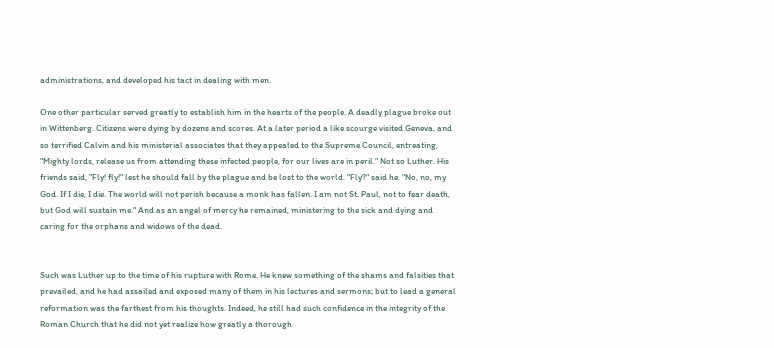administrations, and developed his tact in dealing with men.

One other particular served greatly to establish him in the hearts of the people. A deadly plague broke out in Wittenberg. Citizens were dying by dozens and scores. At a later period a like scourge visited Geneva, and so terrified Calvin and his ministerial associates that they appealed to the Supreme Council, entreating, "Mighty lords, release us from attending these infected people, for our lives are in peril." Not so Luther. His friends said, "Fly! fly!" lest he should fall by the plague and be lost to the world. "Fly?" said he. "No, no, my God. If I die, I die. The world will not perish because a monk has fallen. I am not St. Paul, not to fear death, but God will sustain me." And as an angel of mercy he remained, ministering to the sick and dying and caring for the orphans and widows of the dead.


Such was Luther up to the time of his rupture with Rome. He knew something of the shams and falsities that prevailed, and he had assailed and exposed many of them in his lectures and sermons; but to lead a general reformation was the farthest from his thoughts. Indeed, he still had such confidence in the integrity of the Roman Church that he did not yet realize how greatly a thorough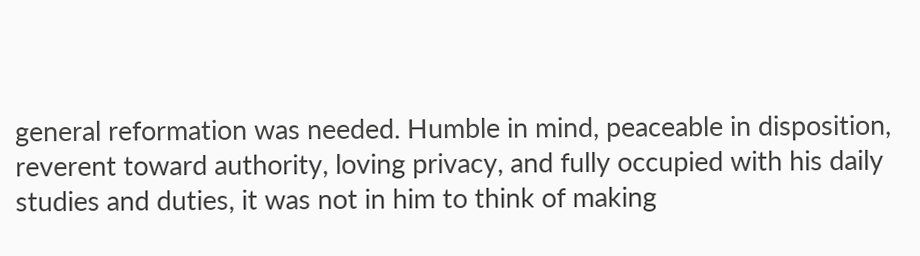general reformation was needed. Humble in mind, peaceable in disposition, reverent toward authority, loving privacy, and fully occupied with his daily studies and duties, it was not in him to think of making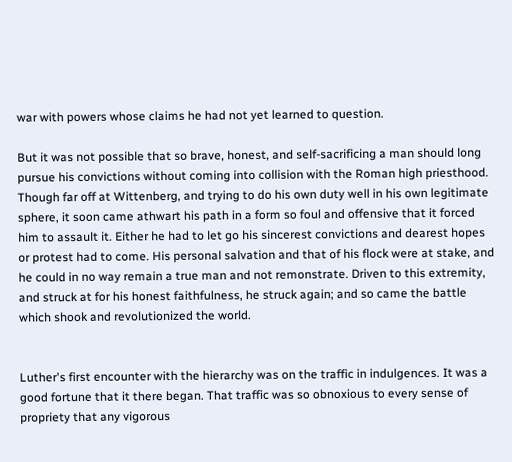war with powers whose claims he had not yet learned to question.

But it was not possible that so brave, honest, and self-sacrificing a man should long pursue his convictions without coming into collision with the Roman high priesthood. Though far off at Wittenberg, and trying to do his own duty well in his own legitimate sphere, it soon came athwart his path in a form so foul and offensive that it forced him to assault it. Either he had to let go his sincerest convictions and dearest hopes or protest had to come. His personal salvation and that of his flock were at stake, and he could in no way remain a true man and not remonstrate. Driven to this extremity, and struck at for his honest faithfulness, he struck again; and so came the battle which shook and revolutionized the world.


Luther's first encounter with the hierarchy was on the traffic in indulgences. It was a good fortune that it there began. That traffic was so obnoxious to every sense of propriety that any vigorous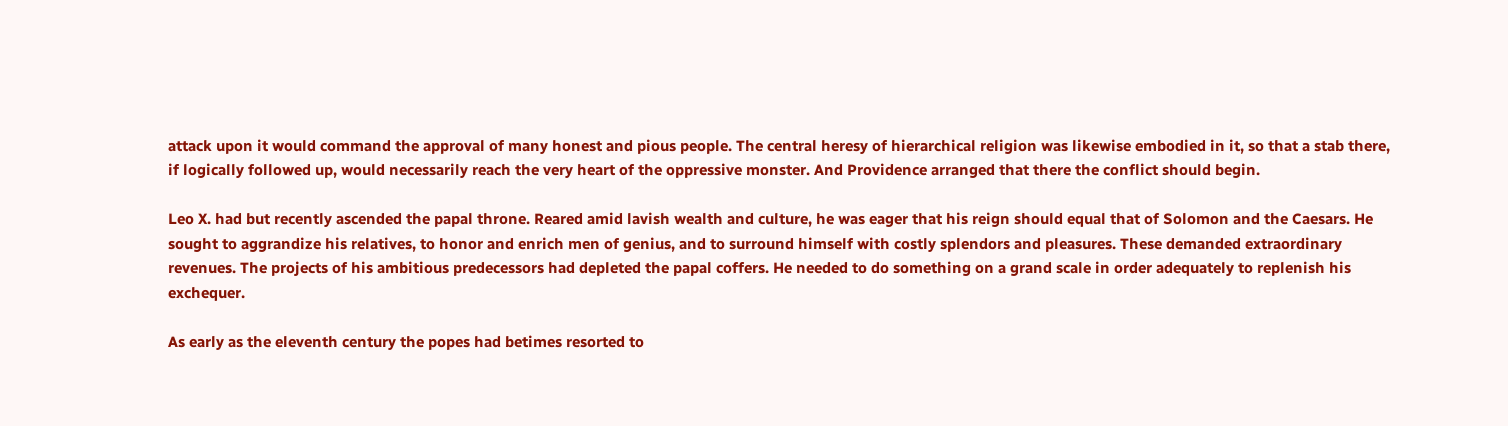attack upon it would command the approval of many honest and pious people. The central heresy of hierarchical religion was likewise embodied in it, so that a stab there, if logically followed up, would necessarily reach the very heart of the oppressive monster. And Providence arranged that there the conflict should begin.

Leo X. had but recently ascended the papal throne. Reared amid lavish wealth and culture, he was eager that his reign should equal that of Solomon and the Caesars. He sought to aggrandize his relatives, to honor and enrich men of genius, and to surround himself with costly splendors and pleasures. These demanded extraordinary revenues. The projects of his ambitious predecessors had depleted the papal coffers. He needed to do something on a grand scale in order adequately to replenish his exchequer.

As early as the eleventh century the popes had betimes resorted to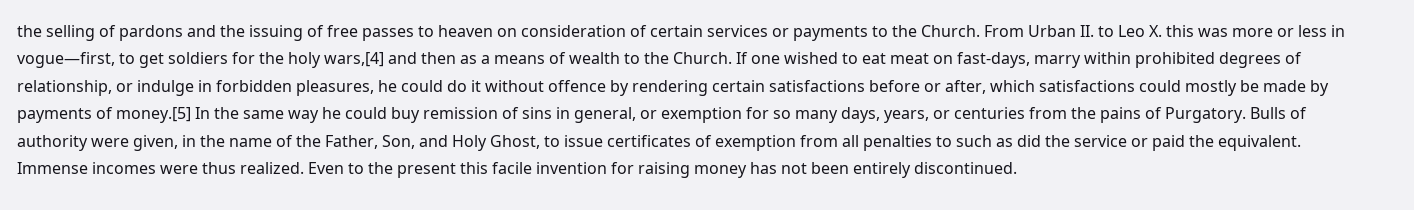the selling of pardons and the issuing of free passes to heaven on consideration of certain services or payments to the Church. From Urban II. to Leo X. this was more or less in vogue—first, to get soldiers for the holy wars,[4] and then as a means of wealth to the Church. If one wished to eat meat on fast-days, marry within prohibited degrees of relationship, or indulge in forbidden pleasures, he could do it without offence by rendering certain satisfactions before or after, which satisfactions could mostly be made by payments of money.[5] In the same way he could buy remission of sins in general, or exemption for so many days, years, or centuries from the pains of Purgatory. Bulls of authority were given, in the name of the Father, Son, and Holy Ghost, to issue certificates of exemption from all penalties to such as did the service or paid the equivalent. Immense incomes were thus realized. Even to the present this facile invention for raising money has not been entirely discontinued.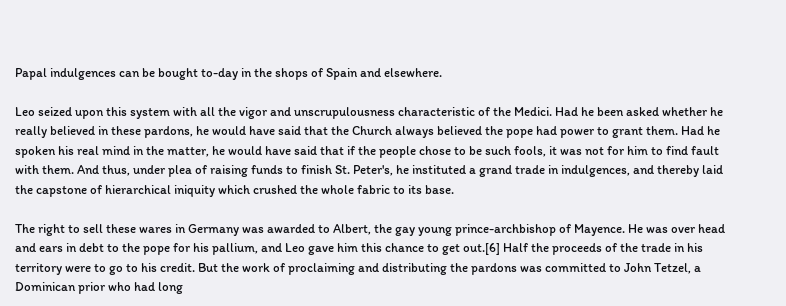Papal indulgences can be bought to-day in the shops of Spain and elsewhere.

Leo seized upon this system with all the vigor and unscrupulousness characteristic of the Medici. Had he been asked whether he really believed in these pardons, he would have said that the Church always believed the pope had power to grant them. Had he spoken his real mind in the matter, he would have said that if the people chose to be such fools, it was not for him to find fault with them. And thus, under plea of raising funds to finish St. Peter's, he instituted a grand trade in indulgences, and thereby laid the capstone of hierarchical iniquity which crushed the whole fabric to its base.

The right to sell these wares in Germany was awarded to Albert, the gay young prince-archbishop of Mayence. He was over head and ears in debt to the pope for his pallium, and Leo gave him this chance to get out.[6] Half the proceeds of the trade in his territory were to go to his credit. But the work of proclaiming and distributing the pardons was committed to John Tetzel, a Dominican prior who had long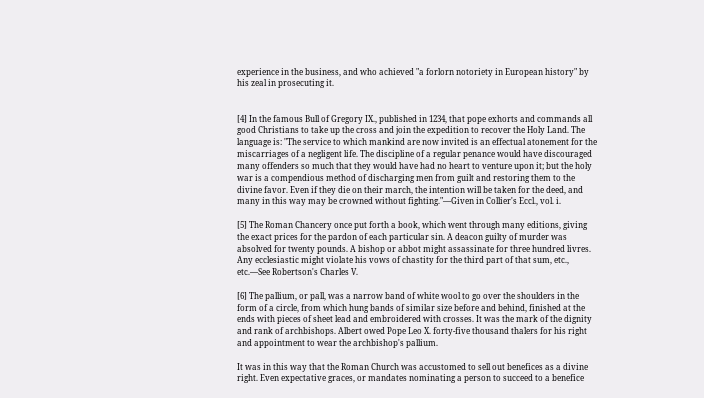experience in the business, and who achieved "a forlorn notoriety in European history" by his zeal in prosecuting it.


[4] In the famous Bull of Gregory IX., published in 1234, that pope exhorts and commands all good Christians to take up the cross and join the expedition to recover the Holy Land. The language is: "The service to which mankind are now invited is an effectual atonement for the miscarriages of a negligent life. The discipline of a regular penance would have discouraged many offenders so much that they would have had no heart to venture upon it; but the holy war is a compendious method of discharging men from guilt and restoring them to the divine favor. Even if they die on their march, the intention will be taken for the deed, and many in this way may be crowned without fighting."—Given in Collier's Eccl., vol. i.

[5] The Roman Chancery once put forth a book, which went through many editions, giving the exact prices for the pardon of each particular sin. A deacon guilty of murder was absolved for twenty pounds. A bishop or abbot might assassinate for three hundred livres. Any ecclesiastic might violate his vows of chastity for the third part of that sum, etc., etc.—See Robertson's Charles V.

[6] The pallium, or pall, was a narrow band of white wool to go over the shoulders in the form of a circle, from which hung bands of similar size before and behind, finished at the ends with pieces of sheet lead and embroidered with crosses. It was the mark of the dignity and rank of archbishops. Albert owed Pope Leo X. forty-five thousand thalers for his right and appointment to wear the archbishop's pallium.

It was in this way that the Roman Church was accustomed to sell out benefices as a divine right. Even expectative graces, or mandates nominating a person to succeed to a benefice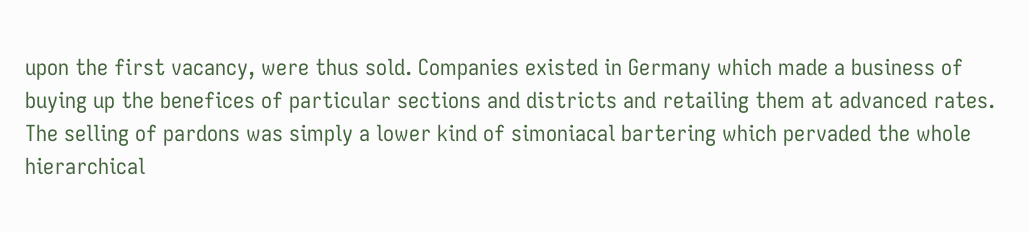upon the first vacancy, were thus sold. Companies existed in Germany which made a business of buying up the benefices of particular sections and districts and retailing them at advanced rates. The selling of pardons was simply a lower kind of simoniacal bartering which pervaded the whole hierarchical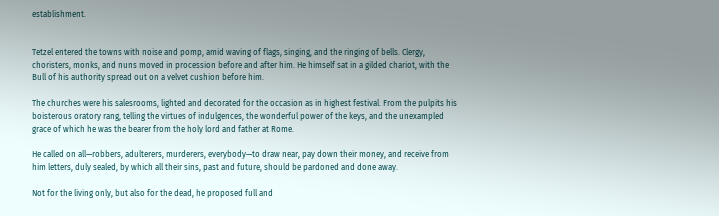establishment.


Tetzel entered the towns with noise and pomp, amid waving of flags, singing, and the ringing of bells. Clergy, choristers, monks, and nuns moved in procession before and after him. He himself sat in a gilded chariot, with the Bull of his authority spread out on a velvet cushion before him.

The churches were his salesrooms, lighted and decorated for the occasion as in highest festival. From the pulpits his boisterous oratory rang, telling the virtues of indulgences, the wonderful power of the keys, and the unexampled grace of which he was the bearer from the holy lord and father at Rome.

He called on all—robbers, adulterers, murderers, everybody—to draw near, pay down their money, and receive from him letters, duly sealed, by which all their sins, past and future, should be pardoned and done away.

Not for the living only, but also for the dead, he proposed full and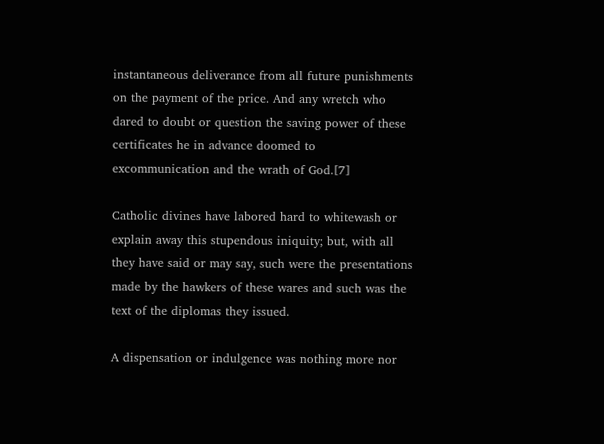instantaneous deliverance from all future punishments on the payment of the price. And any wretch who dared to doubt or question the saving power of these certificates he in advance doomed to excommunication and the wrath of God.[7]

Catholic divines have labored hard to whitewash or explain away this stupendous iniquity; but, with all they have said or may say, such were the presentations made by the hawkers of these wares and such was the text of the diplomas they issued.

A dispensation or indulgence was nothing more nor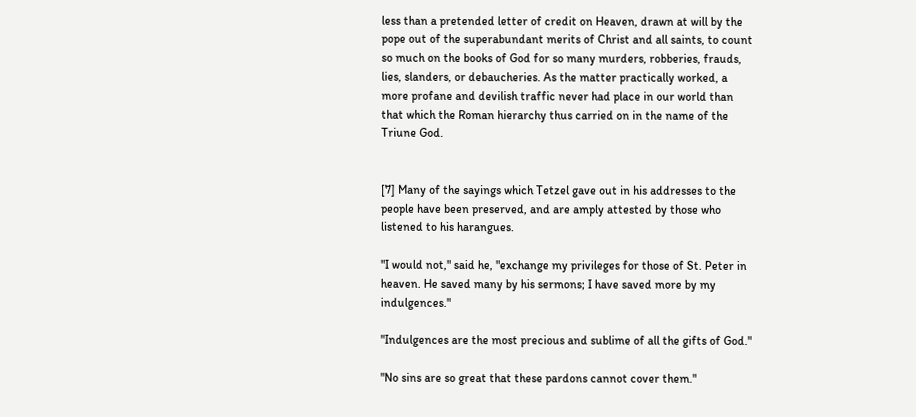less than a pretended letter of credit on Heaven, drawn at will by the pope out of the superabundant merits of Christ and all saints, to count so much on the books of God for so many murders, robberies, frauds, lies, slanders, or debaucheries. As the matter practically worked, a more profane and devilish traffic never had place in our world than that which the Roman hierarchy thus carried on in the name of the Triune God.


[7] Many of the sayings which Tetzel gave out in his addresses to the people have been preserved, and are amply attested by those who listened to his harangues.

"I would not," said he, "exchange my privileges for those of St. Peter in heaven. He saved many by his sermons; I have saved more by my indulgences."

"Indulgences are the most precious and sublime of all the gifts of God."

"No sins are so great that these pardons cannot cover them."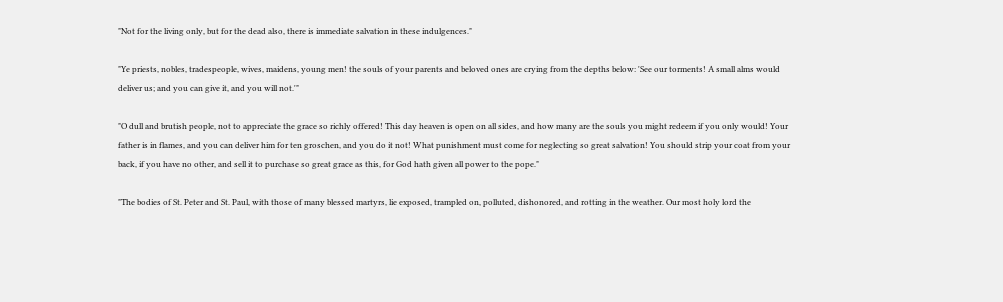"Not for the living only, but for the dead also, there is immediate salvation in these indulgences."

"Ye priests, nobles, tradespeople, wives, maidens, young men! the souls of your parents and beloved ones are crying from the depths below: 'See our torments! A small alms would deliver us; and you can give it, and you will not.'"

"O dull and brutish people, not to appreciate the grace so richly offered! This day heaven is open on all sides, and how many are the souls you might redeem if you only would! Your father is in flames, and you can deliver him for ten groschen, and you do it not! What punishment must come for neglecting so great salvation! You should strip your coat from your back, if you have no other, and sell it to purchase so great grace as this, for God hath given all power to the pope."

"The bodies of St. Peter and St. Paul, with those of many blessed martyrs, lie exposed, trampled on, polluted, dishonored, and rotting in the weather. Our most holy lord the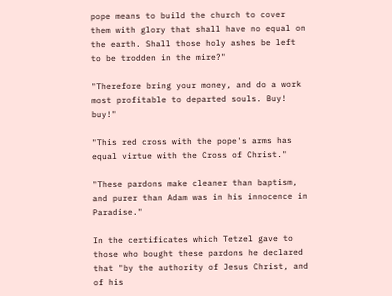pope means to build the church to cover them with glory that shall have no equal on the earth. Shall those holy ashes be left to be trodden in the mire?"

"Therefore bring your money, and do a work most profitable to departed souls. Buy! buy!"

"This red cross with the pope's arms has equal virtue with the Cross of Christ."

"These pardons make cleaner than baptism, and purer than Adam was in his innocence in Paradise."

In the certificates which Tetzel gave to those who bought these pardons he declared that "by the authority of Jesus Christ, and of his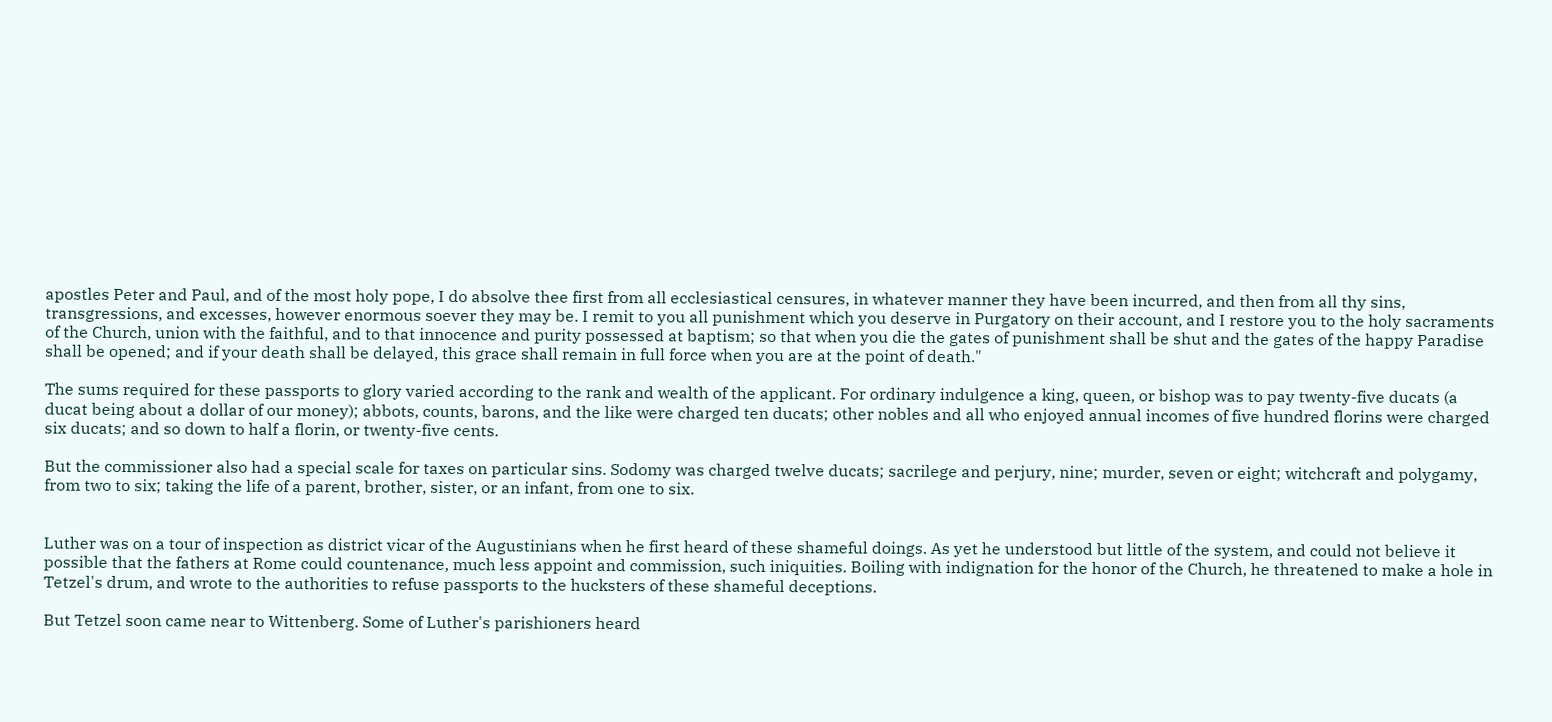apostles Peter and Paul, and of the most holy pope, I do absolve thee first from all ecclesiastical censures, in whatever manner they have been incurred, and then from all thy sins, transgressions, and excesses, however enormous soever they may be. I remit to you all punishment which you deserve in Purgatory on their account, and I restore you to the holy sacraments of the Church, union with the faithful, and to that innocence and purity possessed at baptism; so that when you die the gates of punishment shall be shut and the gates of the happy Paradise shall be opened; and if your death shall be delayed, this grace shall remain in full force when you are at the point of death."

The sums required for these passports to glory varied according to the rank and wealth of the applicant. For ordinary indulgence a king, queen, or bishop was to pay twenty-five ducats (a ducat being about a dollar of our money); abbots, counts, barons, and the like were charged ten ducats; other nobles and all who enjoyed annual incomes of five hundred florins were charged six ducats; and so down to half a florin, or twenty-five cents.

But the commissioner also had a special scale for taxes on particular sins. Sodomy was charged twelve ducats; sacrilege and perjury, nine; murder, seven or eight; witchcraft and polygamy, from two to six; taking the life of a parent, brother, sister, or an infant, from one to six.


Luther was on a tour of inspection as district vicar of the Augustinians when he first heard of these shameful doings. As yet he understood but little of the system, and could not believe it possible that the fathers at Rome could countenance, much less appoint and commission, such iniquities. Boiling with indignation for the honor of the Church, he threatened to make a hole in Tetzel's drum, and wrote to the authorities to refuse passports to the hucksters of these shameful deceptions.

But Tetzel soon came near to Wittenberg. Some of Luther's parishioners heard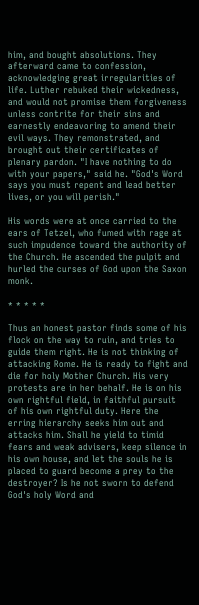him, and bought absolutions. They afterward came to confession, acknowledging great irregularities of life. Luther rebuked their wickedness, and would not promise them forgiveness unless contrite for their sins and earnestly endeavoring to amend their evil ways. They remonstrated, and brought out their certificates of plenary pardon. "I have nothing to do with your papers," said he. "God's Word says you must repent and lead better lives, or you will perish."

His words were at once carried to the ears of Tetzel, who fumed with rage at such impudence toward the authority of the Church. He ascended the pulpit and hurled the curses of God upon the Saxon monk.

* * * * *

Thus an honest pastor finds some of his flock on the way to ruin, and tries to guide them right. He is not thinking of attacking Rome. He is ready to fight and die for holy Mother Church. His very protests are in her behalf. He is on his own rightful field, in faithful pursuit of his own rightful duty. Here the erring hierarchy seeks him out and attacks him. Shall he yield to timid fears and weak advisers, keep silence in his own house, and let the souls he is placed to guard become a prey to the destroyer? Is he not sworn to defend God's holy Word and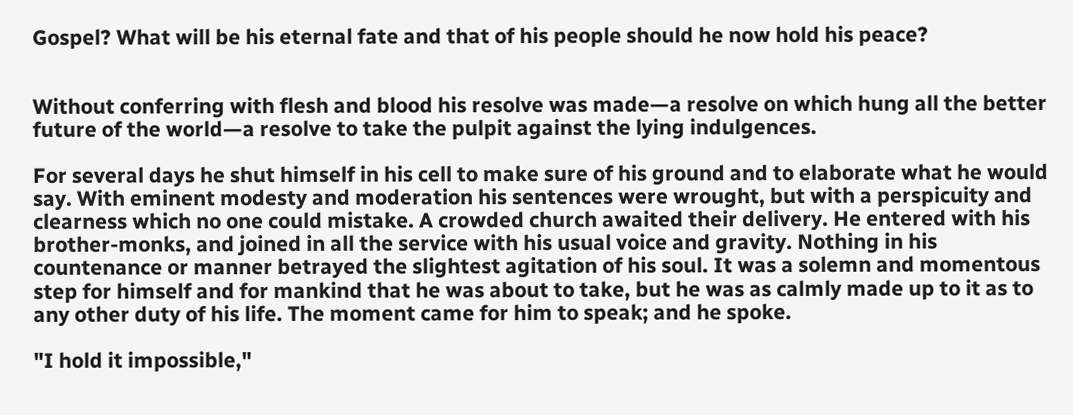Gospel? What will be his eternal fate and that of his people should he now hold his peace?


Without conferring with flesh and blood his resolve was made—a resolve on which hung all the better future of the world—a resolve to take the pulpit against the lying indulgences.

For several days he shut himself in his cell to make sure of his ground and to elaborate what he would say. With eminent modesty and moderation his sentences were wrought, but with a perspicuity and clearness which no one could mistake. A crowded church awaited their delivery. He entered with his brother-monks, and joined in all the service with his usual voice and gravity. Nothing in his countenance or manner betrayed the slightest agitation of his soul. It was a solemn and momentous step for himself and for mankind that he was about to take, but he was as calmly made up to it as to any other duty of his life. The moment came for him to speak; and he spoke.

"I hold it impossible,"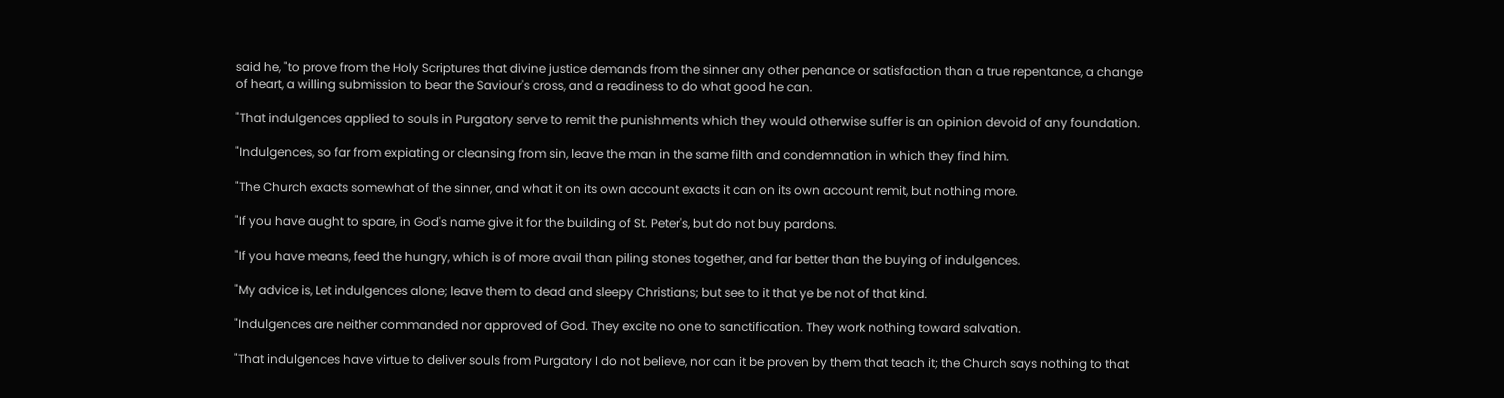said he, "to prove from the Holy Scriptures that divine justice demands from the sinner any other penance or satisfaction than a true repentance, a change of heart, a willing submission to bear the Saviour's cross, and a readiness to do what good he can.

"That indulgences applied to souls in Purgatory serve to remit the punishments which they would otherwise suffer is an opinion devoid of any foundation.

"Indulgences, so far from expiating or cleansing from sin, leave the man in the same filth and condemnation in which they find him.

"The Church exacts somewhat of the sinner, and what it on its own account exacts it can on its own account remit, but nothing more.

"If you have aught to spare, in God's name give it for the building of St. Peter's, but do not buy pardons.

"If you have means, feed the hungry, which is of more avail than piling stones together, and far better than the buying of indulgences.

"My advice is, Let indulgences alone; leave them to dead and sleepy Christians; but see to it that ye be not of that kind.

"Indulgences are neither commanded nor approved of God. They excite no one to sanctification. They work nothing toward salvation.

"That indulgences have virtue to deliver souls from Purgatory I do not believe, nor can it be proven by them that teach it; the Church says nothing to that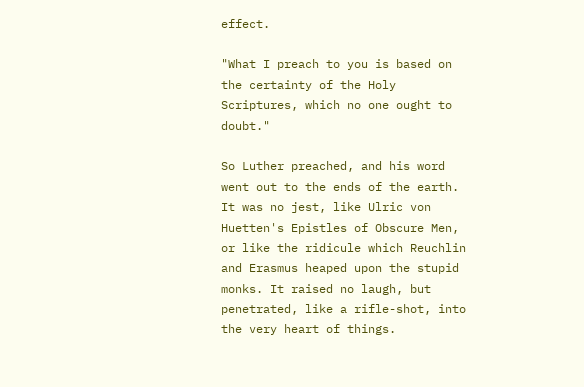effect.

"What I preach to you is based on the certainty of the Holy Scriptures, which no one ought to doubt."

So Luther preached, and his word went out to the ends of the earth. It was no jest, like Ulric von Huetten's Epistles of Obscure Men, or like the ridicule which Reuchlin and Erasmus heaped upon the stupid monks. It raised no laugh, but penetrated, like a rifle-shot, into the very heart of things.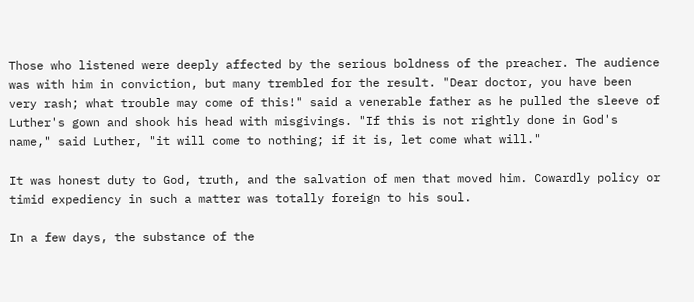Those who listened were deeply affected by the serious boldness of the preacher. The audience was with him in conviction, but many trembled for the result. "Dear doctor, you have been very rash; what trouble may come of this!" said a venerable father as he pulled the sleeve of Luther's gown and shook his head with misgivings. "If this is not rightly done in God's name," said Luther, "it will come to nothing; if it is, let come what will."

It was honest duty to God, truth, and the salvation of men that moved him. Cowardly policy or timid expediency in such a matter was totally foreign to his soul.

In a few days, the substance of the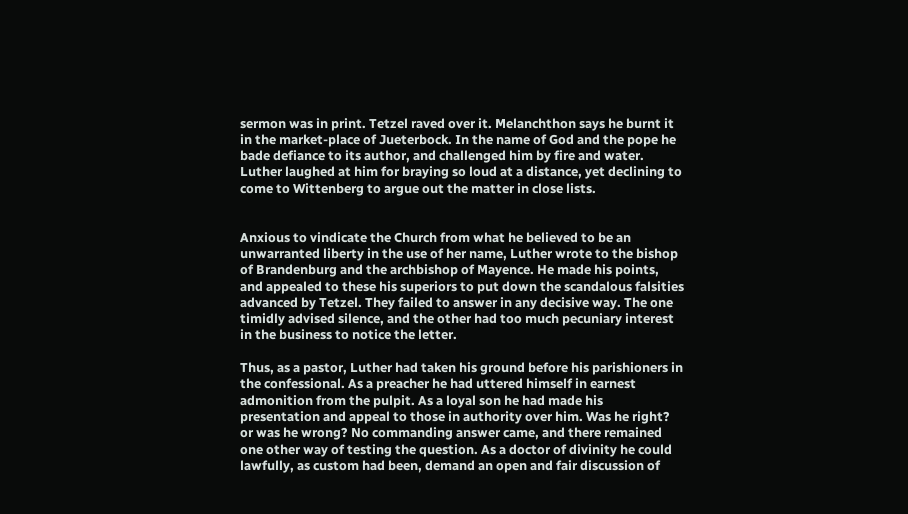sermon was in print. Tetzel raved over it. Melanchthon says he burnt it in the market-place of Jueterbock. In the name of God and the pope he bade defiance to its author, and challenged him by fire and water. Luther laughed at him for braying so loud at a distance, yet declining to come to Wittenberg to argue out the matter in close lists.


Anxious to vindicate the Church from what he believed to be an unwarranted liberty in the use of her name, Luther wrote to the bishop of Brandenburg and the archbishop of Mayence. He made his points, and appealed to these his superiors to put down the scandalous falsities advanced by Tetzel. They failed to answer in any decisive way. The one timidly advised silence, and the other had too much pecuniary interest in the business to notice the letter.

Thus, as a pastor, Luther had taken his ground before his parishioners in the confessional. As a preacher he had uttered himself in earnest admonition from the pulpit. As a loyal son he had made his presentation and appeal to those in authority over him. Was he right? or was he wrong? No commanding answer came, and there remained one other way of testing the question. As a doctor of divinity he could lawfully, as custom had been, demand an open and fair discussion of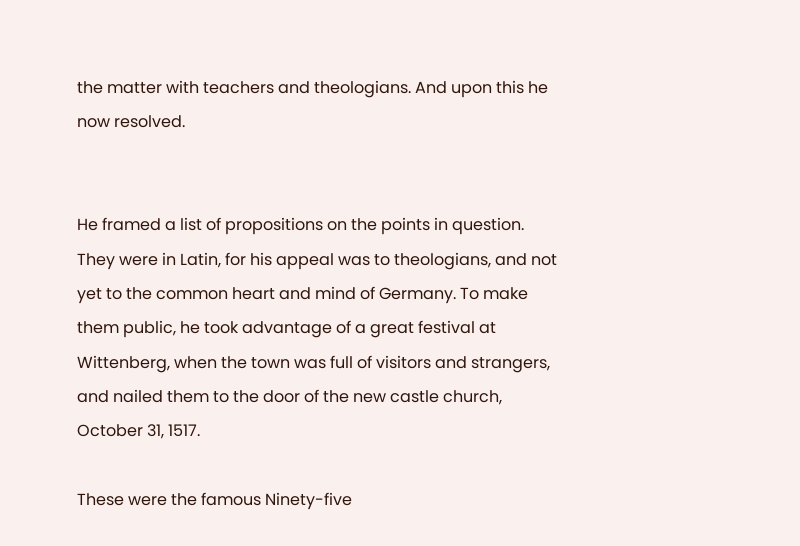the matter with teachers and theologians. And upon this he now resolved.


He framed a list of propositions on the points in question. They were in Latin, for his appeal was to theologians, and not yet to the common heart and mind of Germany. To make them public, he took advantage of a great festival at Wittenberg, when the town was full of visitors and strangers, and nailed them to the door of the new castle church, October 31, 1517.

These were the famous Ninety-five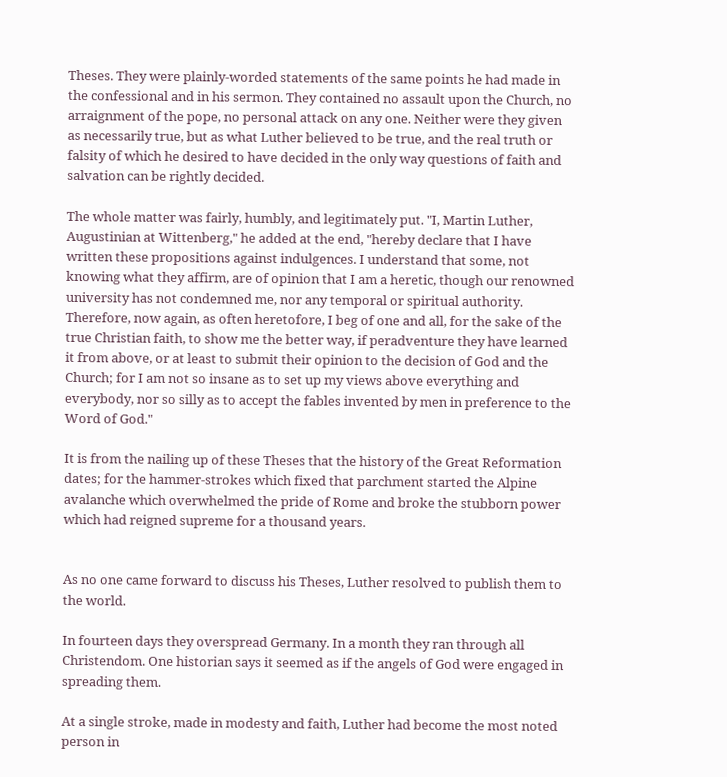Theses. They were plainly-worded statements of the same points he had made in the confessional and in his sermon. They contained no assault upon the Church, no arraignment of the pope, no personal attack on any one. Neither were they given as necessarily true, but as what Luther believed to be true, and the real truth or falsity of which he desired to have decided in the only way questions of faith and salvation can be rightly decided.

The whole matter was fairly, humbly, and legitimately put. "I, Martin Luther, Augustinian at Wittenberg," he added at the end, "hereby declare that I have written these propositions against indulgences. I understand that some, not knowing what they affirm, are of opinion that I am a heretic, though our renowned university has not condemned me, nor any temporal or spiritual authority. Therefore, now again, as often heretofore, I beg of one and all, for the sake of the true Christian faith, to show me the better way, if peradventure they have learned it from above, or at least to submit their opinion to the decision of God and the Church; for I am not so insane as to set up my views above everything and everybody, nor so silly as to accept the fables invented by men in preference to the Word of God."

It is from the nailing up of these Theses that the history of the Great Reformation dates; for the hammer-strokes which fixed that parchment started the Alpine avalanche which overwhelmed the pride of Rome and broke the stubborn power which had reigned supreme for a thousand years.


As no one came forward to discuss his Theses, Luther resolved to publish them to the world.

In fourteen days they overspread Germany. In a month they ran through all Christendom. One historian says it seemed as if the angels of God were engaged in spreading them.

At a single stroke, made in modesty and faith, Luther had become the most noted person in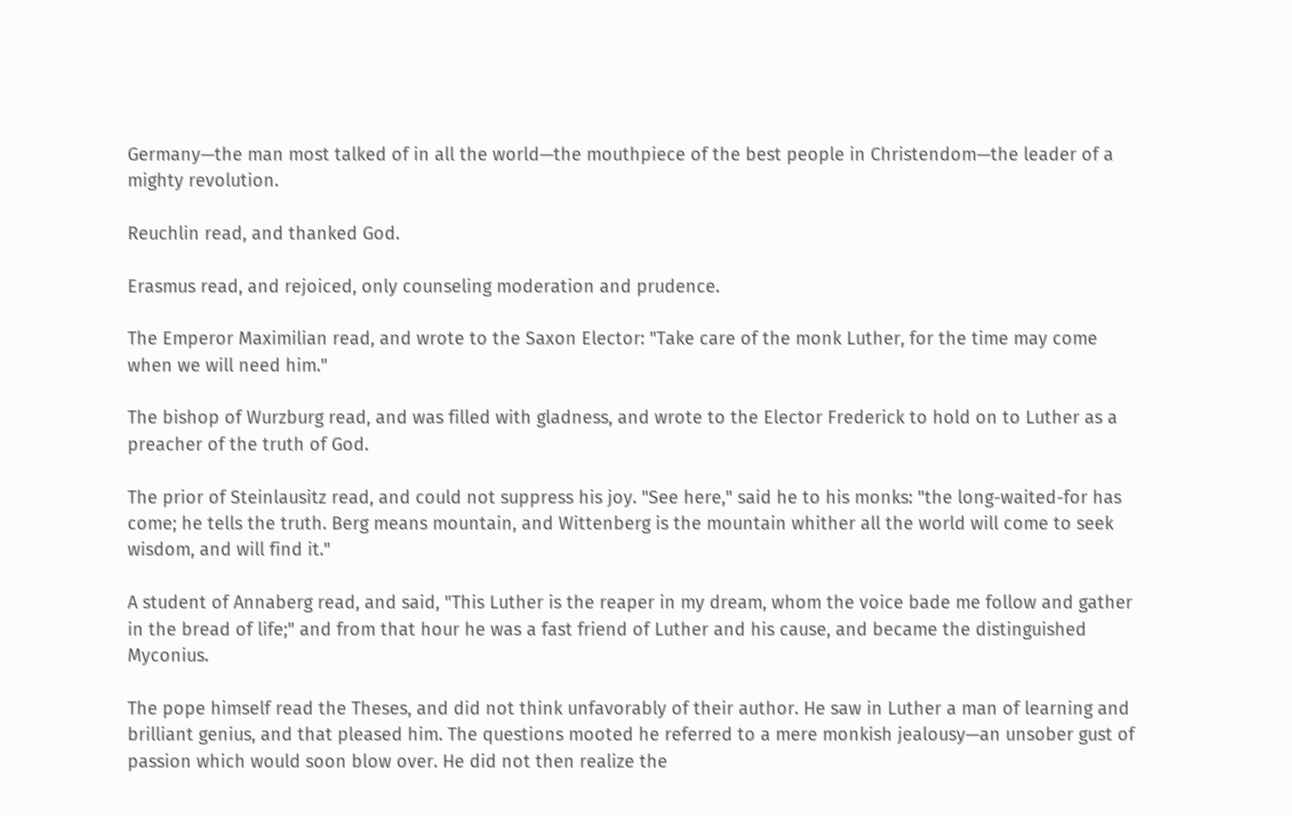Germany—the man most talked of in all the world—the mouthpiece of the best people in Christendom—the leader of a mighty revolution.

Reuchlin read, and thanked God.

Erasmus read, and rejoiced, only counseling moderation and prudence.

The Emperor Maximilian read, and wrote to the Saxon Elector: "Take care of the monk Luther, for the time may come when we will need him."

The bishop of Wurzburg read, and was filled with gladness, and wrote to the Elector Frederick to hold on to Luther as a preacher of the truth of God.

The prior of Steinlausitz read, and could not suppress his joy. "See here," said he to his monks: "the long-waited-for has come; he tells the truth. Berg means mountain, and Wittenberg is the mountain whither all the world will come to seek wisdom, and will find it."

A student of Annaberg read, and said, "This Luther is the reaper in my dream, whom the voice bade me follow and gather in the bread of life;" and from that hour he was a fast friend of Luther and his cause, and became the distinguished Myconius.

The pope himself read the Theses, and did not think unfavorably of their author. He saw in Luther a man of learning and brilliant genius, and that pleased him. The questions mooted he referred to a mere monkish jealousy—an unsober gust of passion which would soon blow over. He did not then realize the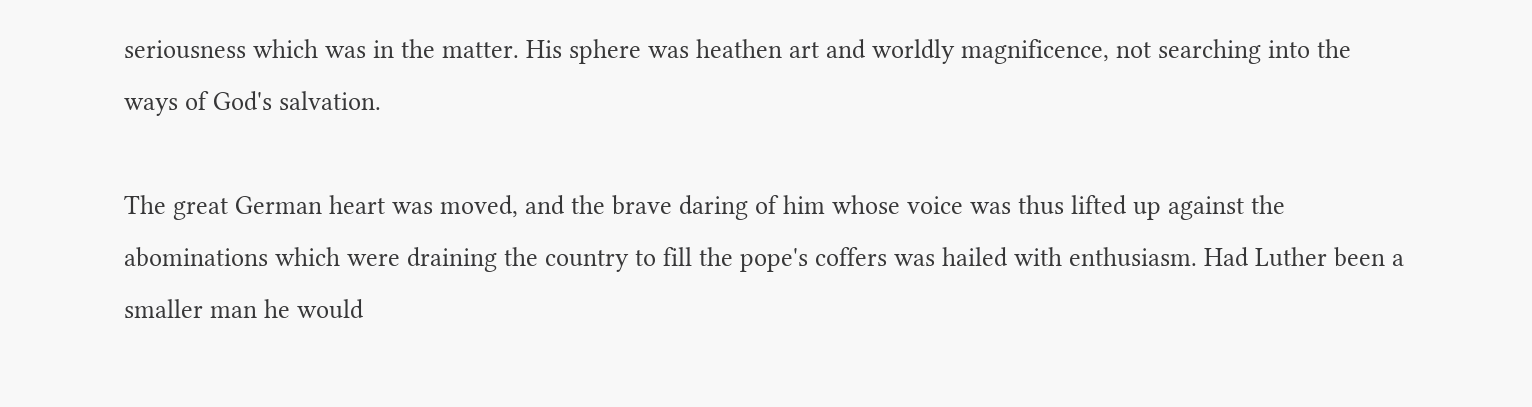seriousness which was in the matter. His sphere was heathen art and worldly magnificence, not searching into the ways of God's salvation.

The great German heart was moved, and the brave daring of him whose voice was thus lifted up against the abominations which were draining the country to fill the pope's coffers was hailed with enthusiasm. Had Luther been a smaller man he would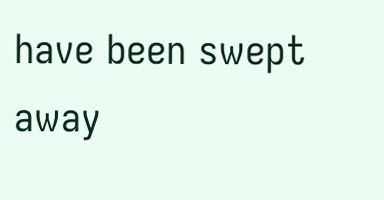have been swept away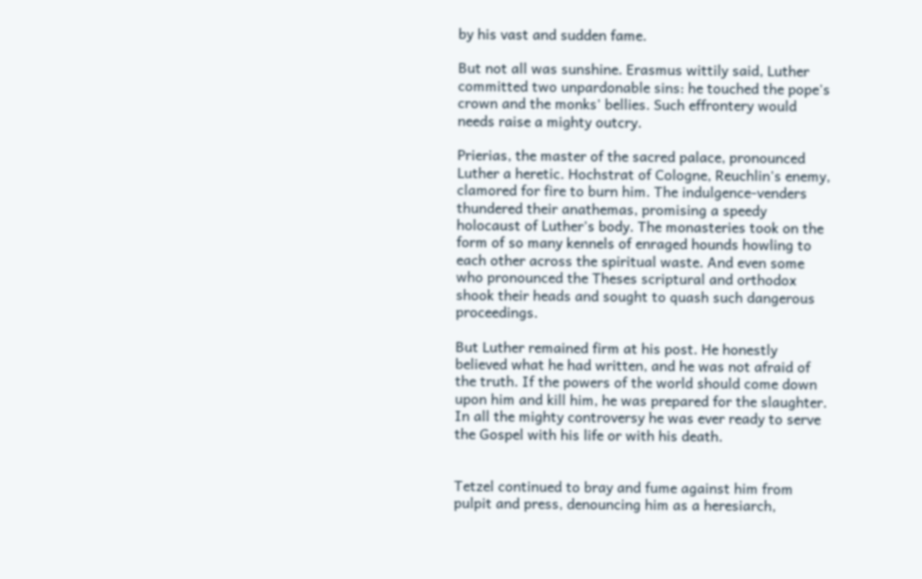by his vast and sudden fame.

But not all was sunshine. Erasmus wittily said, Luther committed two unpardonable sins: he touched the pope's crown and the monks' bellies. Such effrontery would needs raise a mighty outcry.

Prierias, the master of the sacred palace, pronounced Luther a heretic. Hochstrat of Cologne, Reuchlin's enemy, clamored for fire to burn him. The indulgence-venders thundered their anathemas, promising a speedy holocaust of Luther's body. The monasteries took on the form of so many kennels of enraged hounds howling to each other across the spiritual waste. And even some who pronounced the Theses scriptural and orthodox shook their heads and sought to quash such dangerous proceedings.

But Luther remained firm at his post. He honestly believed what he had written, and he was not afraid of the truth. If the powers of the world should come down upon him and kill him, he was prepared for the slaughter. In all the mighty controversy he was ever ready to serve the Gospel with his life or with his death.


Tetzel continued to bray and fume against him from pulpit and press, denouncing him as a heresiarch,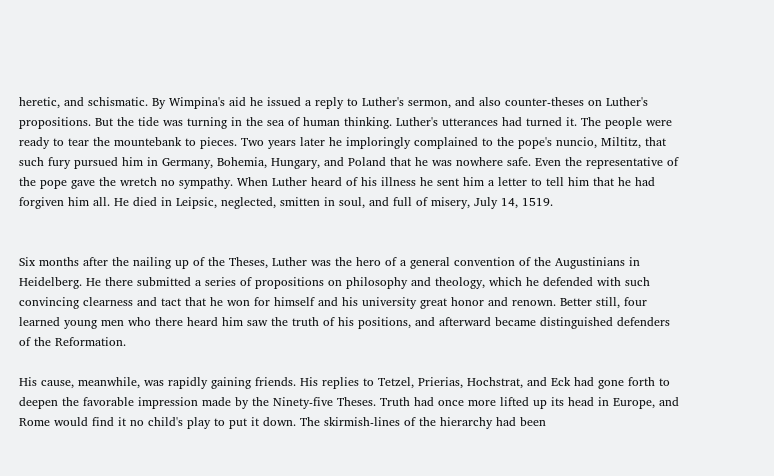heretic, and schismatic. By Wimpina's aid he issued a reply to Luther's sermon, and also counter-theses on Luther's propositions. But the tide was turning in the sea of human thinking. Luther's utterances had turned it. The people were ready to tear the mountebank to pieces. Two years later he imploringly complained to the pope's nuncio, Miltitz, that such fury pursued him in Germany, Bohemia, Hungary, and Poland that he was nowhere safe. Even the representative of the pope gave the wretch no sympathy. When Luther heard of his illness he sent him a letter to tell him that he had forgiven him all. He died in Leipsic, neglected, smitten in soul, and full of misery, July 14, 1519.


Six months after the nailing up of the Theses, Luther was the hero of a general convention of the Augustinians in Heidelberg. He there submitted a series of propositions on philosophy and theology, which he defended with such convincing clearness and tact that he won for himself and his university great honor and renown. Better still, four learned young men who there heard him saw the truth of his positions, and afterward became distinguished defenders of the Reformation.

His cause, meanwhile, was rapidly gaining friends. His replies to Tetzel, Prierias, Hochstrat, and Eck had gone forth to deepen the favorable impression made by the Ninety-five Theses. Truth had once more lifted up its head in Europe, and Rome would find it no child's play to put it down. The skirmish-lines of the hierarchy had been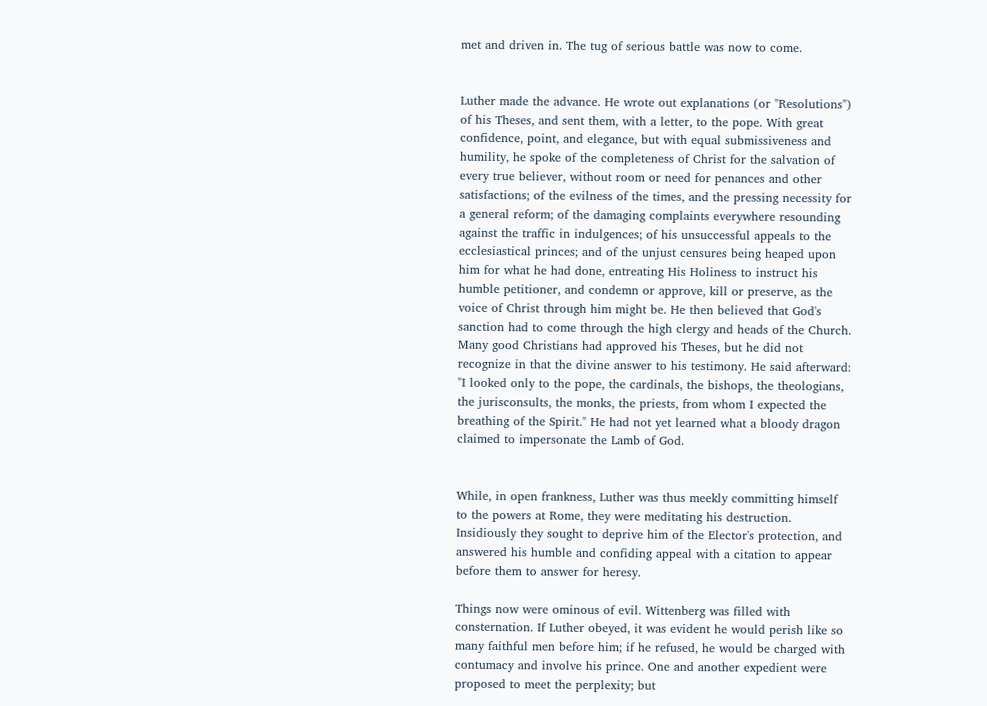met and driven in. The tug of serious battle was now to come.


Luther made the advance. He wrote out explanations (or "Resolutions") of his Theses, and sent them, with a letter, to the pope. With great confidence, point, and elegance, but with equal submissiveness and humility, he spoke of the completeness of Christ for the salvation of every true believer, without room or need for penances and other satisfactions; of the evilness of the times, and the pressing necessity for a general reform; of the damaging complaints everywhere resounding against the traffic in indulgences; of his unsuccessful appeals to the ecclesiastical princes; and of the unjust censures being heaped upon him for what he had done, entreating His Holiness to instruct his humble petitioner, and condemn or approve, kill or preserve, as the voice of Christ through him might be. He then believed that God's sanction had to come through the high clergy and heads of the Church. Many good Christians had approved his Theses, but he did not recognize in that the divine answer to his testimony. He said afterward: "I looked only to the pope, the cardinals, the bishops, the theologians, the jurisconsults, the monks, the priests, from whom I expected the breathing of the Spirit." He had not yet learned what a bloody dragon claimed to impersonate the Lamb of God.


While, in open frankness, Luther was thus meekly committing himself to the powers at Rome, they were meditating his destruction. Insidiously they sought to deprive him of the Elector's protection, and answered his humble and confiding appeal with a citation to appear before them to answer for heresy.

Things now were ominous of evil. Wittenberg was filled with consternation. If Luther obeyed, it was evident he would perish like so many faithful men before him; if he refused, he would be charged with contumacy and involve his prince. One and another expedient were proposed to meet the perplexity; but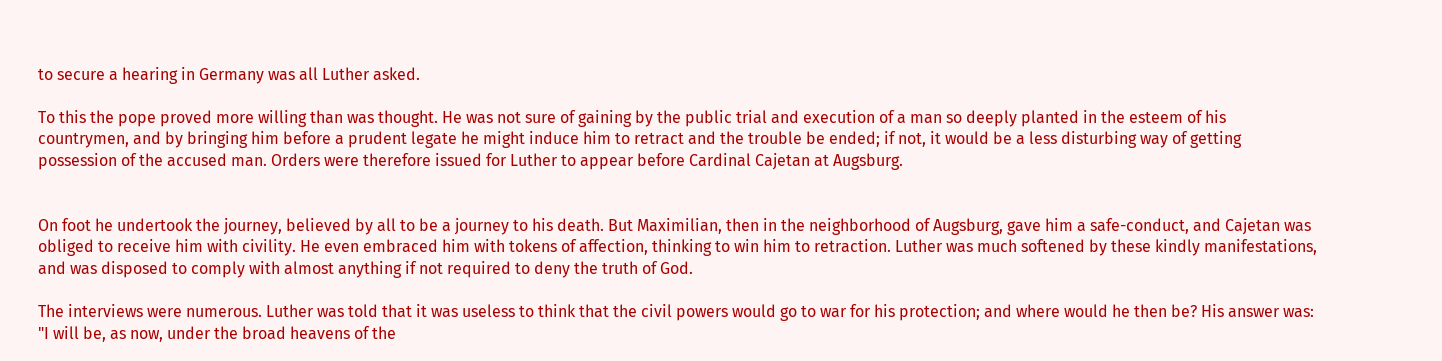to secure a hearing in Germany was all Luther asked.

To this the pope proved more willing than was thought. He was not sure of gaining by the public trial and execution of a man so deeply planted in the esteem of his countrymen, and by bringing him before a prudent legate he might induce him to retract and the trouble be ended; if not, it would be a less disturbing way of getting possession of the accused man. Orders were therefore issued for Luther to appear before Cardinal Cajetan at Augsburg.


On foot he undertook the journey, believed by all to be a journey to his death. But Maximilian, then in the neighborhood of Augsburg, gave him a safe-conduct, and Cajetan was obliged to receive him with civility. He even embraced him with tokens of affection, thinking to win him to retraction. Luther was much softened by these kindly manifestations, and was disposed to comply with almost anything if not required to deny the truth of God.

The interviews were numerous. Luther was told that it was useless to think that the civil powers would go to war for his protection; and where would he then be? His answer was: "I will be, as now, under the broad heavens of the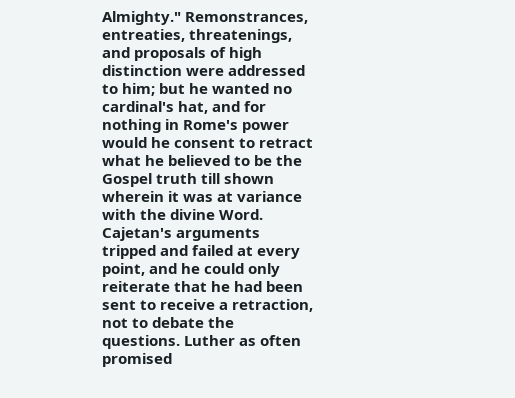Almighty." Remonstrances, entreaties, threatenings, and proposals of high distinction were addressed to him; but he wanted no cardinal's hat, and for nothing in Rome's power would he consent to retract what he believed to be the Gospel truth till shown wherein it was at variance with the divine Word. Cajetan's arguments tripped and failed at every point, and he could only reiterate that he had been sent to receive a retraction, not to debate the questions. Luther as often promised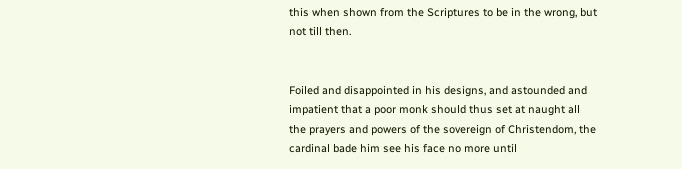this when shown from the Scriptures to be in the wrong, but not till then.


Foiled and disappointed in his designs, and astounded and impatient that a poor monk should thus set at naught all the prayers and powers of the sovereign of Christendom, the cardinal bade him see his face no more until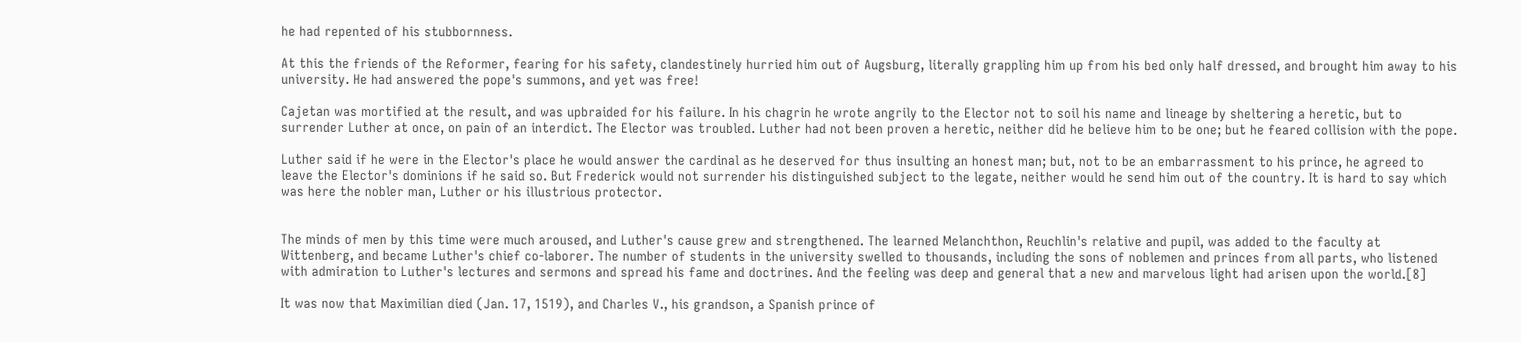he had repented of his stubbornness.

At this the friends of the Reformer, fearing for his safety, clandestinely hurried him out of Augsburg, literally grappling him up from his bed only half dressed, and brought him away to his university. He had answered the pope's summons, and yet was free!

Cajetan was mortified at the result, and was upbraided for his failure. In his chagrin he wrote angrily to the Elector not to soil his name and lineage by sheltering a heretic, but to surrender Luther at once, on pain of an interdict. The Elector was troubled. Luther had not been proven a heretic, neither did he believe him to be one; but he feared collision with the pope.

Luther said if he were in the Elector's place he would answer the cardinal as he deserved for thus insulting an honest man; but, not to be an embarrassment to his prince, he agreed to leave the Elector's dominions if he said so. But Frederick would not surrender his distinguished subject to the legate, neither would he send him out of the country. It is hard to say which was here the nobler man, Luther or his illustrious protector.


The minds of men by this time were much aroused, and Luther's cause grew and strengthened. The learned Melanchthon, Reuchlin's relative and pupil, was added to the faculty at Wittenberg, and became Luther's chief co-laborer. The number of students in the university swelled to thousands, including the sons of noblemen and princes from all parts, who listened with admiration to Luther's lectures and sermons and spread his fame and doctrines. And the feeling was deep and general that a new and marvelous light had arisen upon the world.[8]

It was now that Maximilian died (Jan. 17, 1519), and Charles V., his grandson, a Spanish prince of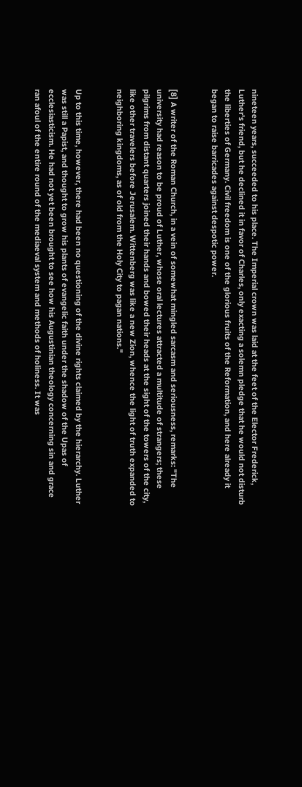nineteen years, succeeded to his place. The Imperial crown was laid at the feet of the Elector Frederick, Luther's friend, but he declined it in favor of Charles, only exacting a solemn pledge that he would not disturb the liberties of Germany. Civil freedom is one of the glorious fruits of the Reformation, and here already it began to raise barricades against despotic power.


[8] A writer of the Roman Church, in a vein of somewhat mingled sarcasm and seriousness, remarks: "The university had reason to be proud of Luther, whose oral lectures attracted a multitude of strangers; these pilgrims from distant quarters joined their hands and bowed their heads at the sight of the towers of the city, like other travelers before Jerusalem. Wittenberg was like a new Zion, whence the light of truth expanded to neighboring kingdoms, as of old from the Holy City to pagan nations."


Up to this time, however, there had been no questioning of the divine rights claimed by the hierarchy. Luther was still a Papist, and thought to grow his plants of evangelic faith under the shadow of the Upas of ecclesiasticism. He had not yet been brought to see how his Augustinian theology concerning sin and grace ran afoul of the entire round of the mediaeval system and methods of holiness. It was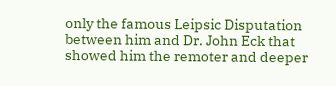only the famous Leipsic Disputation between him and Dr. John Eck that showed him the remoter and deeper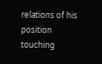relations of his position touching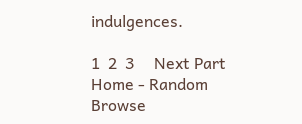indulgences.

1  2  3     Next Part
Home - Random Browse